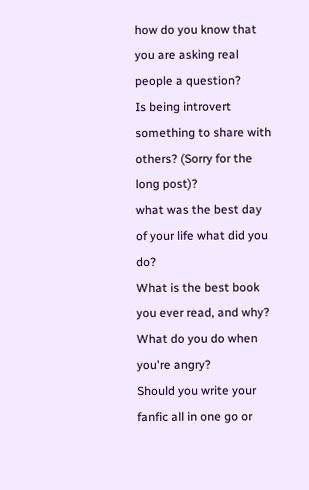how do you know that you are asking real people a question?
Is being introvert something to share with others? (Sorry for the long post)?
what was the best day of your life what did you do?
What is the best book you ever read, and why?
What do you do when you're angry?
Should you write your fanfic all in one go or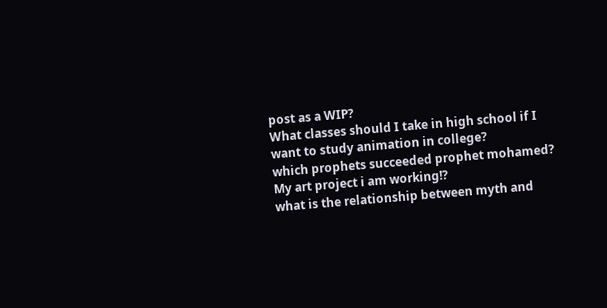post as a WIP?
What classes should I take in high school if I want to study animation in college?
which prophets succeeded prophet mohamed?
My art project i am working!?
what is the relationship between myth and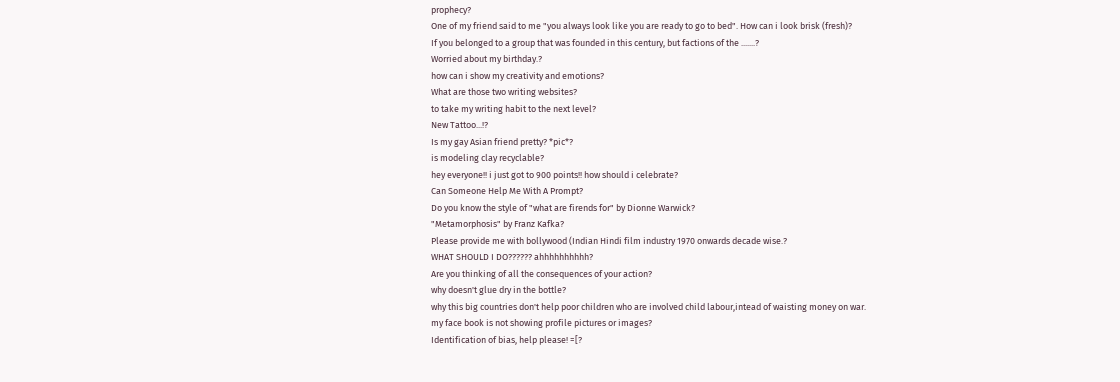prophecy?
One of my friend said to me "you always look like you are ready to go to bed". How can i look brisk (fresh)?
If you belonged to a group that was founded in this century, but factions of the .......?
Worried about my birthday.?
how can i show my creativity and emotions?
What are those two writing websites?
to take my writing habit to the next level?
New Tattoo...!?
Is my gay Asian friend pretty? *pic*?
is modeling clay recyclable?
hey everyone!! i just got to 900 points!! how should i celebrate?
Can Someone Help Me With A Prompt?
Do you know the style of "what are firends for" by Dionne Warwick?
"Metamorphosis" by Franz Kafka?
Please provide me with bollywood (Indian Hindi film industry 1970 onwards decade wise.?
WHAT SHOULD I DO?????? ahhhhhhhhhh?
Are you thinking of all the consequences of your action?
why doesn't glue dry in the bottle?
why this big countries don't help poor children who are involved child labour,intead of waisting money on war.
my face book is not showing profile pictures or images?
Identification of bias, help please! =[?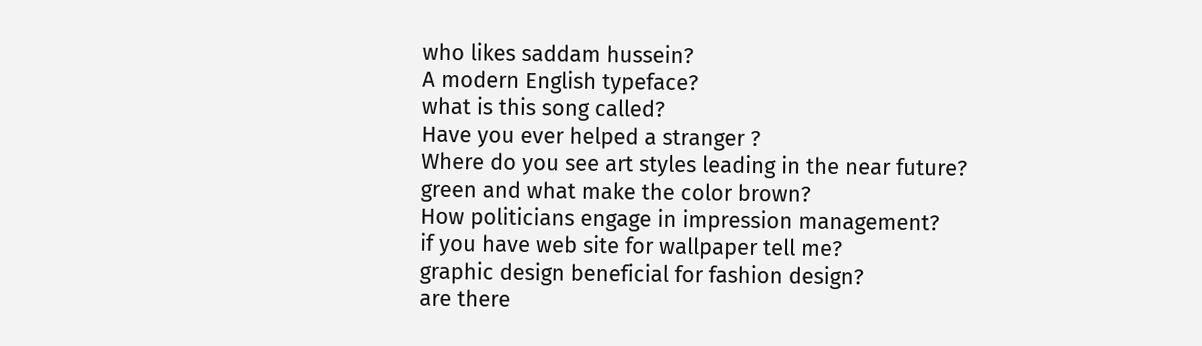who likes saddam hussein?
A modern English typeface?
what is this song called?
Have you ever helped a stranger ?
Where do you see art styles leading in the near future?
green and what make the color brown?
How politicians engage in impression management?
if you have web site for wallpaper tell me?
graphic design beneficial for fashion design?
are there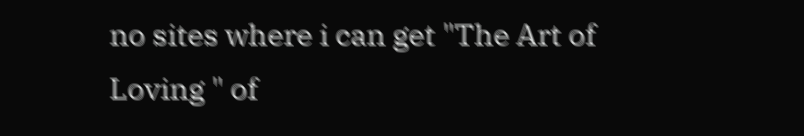no sites where i can get "The Art of Loving " of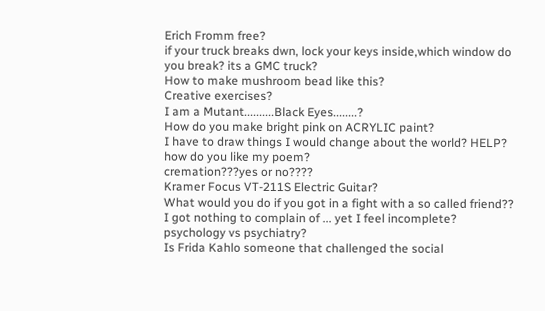Erich Fromm free?
if your truck breaks dwn, lock your keys inside,which window do you break? its a GMC truck?
How to make mushroom bead like this?
Creative exercises?
I am a Mutant..........Black Eyes........?
How do you make bright pink on ACRYLIC paint?
I have to draw things I would change about the world? HELP?
how do you like my poem?
cremation???yes or no????
Kramer Focus VT-211S Electric Guitar?
What would you do if you got in a fight with a so called friend??
I got nothing to complain of ... yet I feel incomplete?
psychology vs psychiatry?
Is Frida Kahlo someone that challenged the social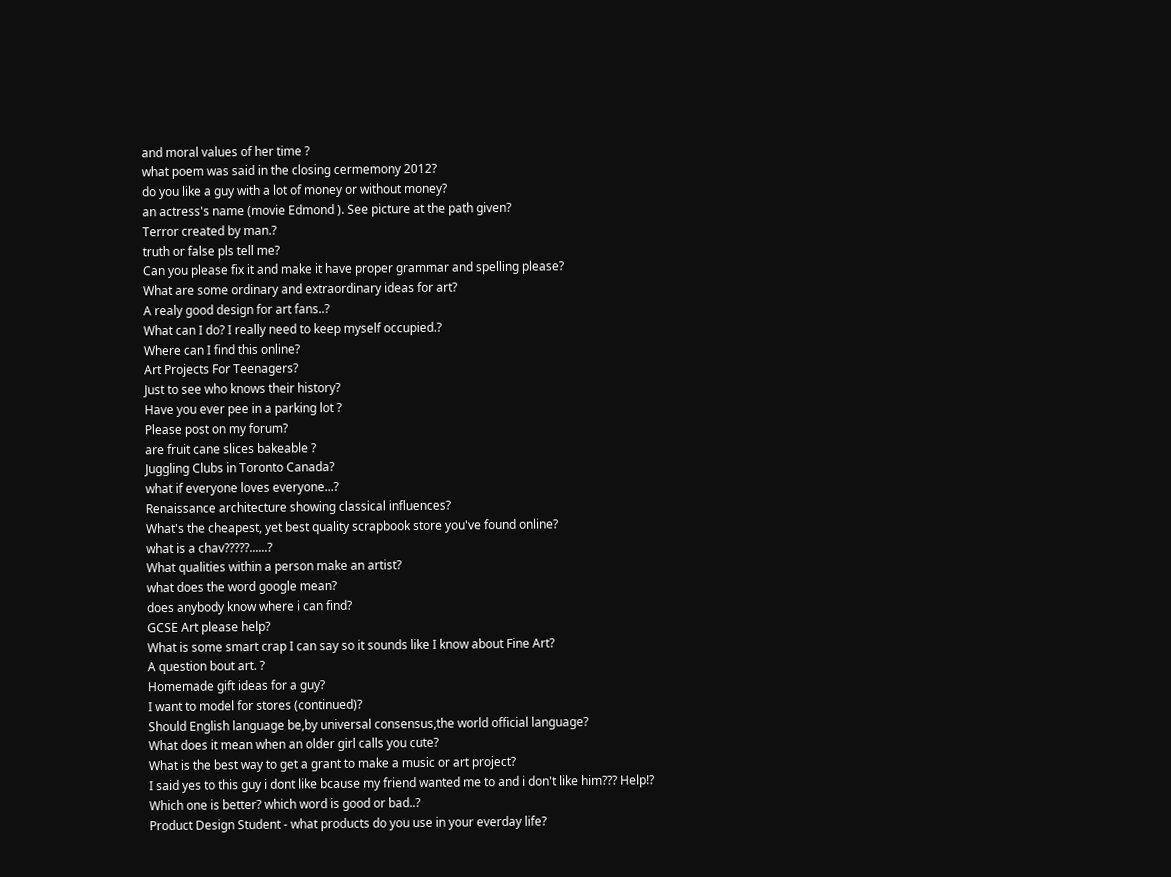and moral values of her time ?
what poem was said in the closing cermemony 2012?
do you like a guy with a lot of money or without money?
an actress's name (movie Edmond ). See picture at the path given?
Terror created by man.?
truth or false pls tell me?
Can you please fix it and make it have proper grammar and spelling please?
What are some ordinary and extraordinary ideas for art?
A realy good design for art fans..?
What can I do? I really need to keep myself occupied.?
Where can I find this online?
Art Projects For Teenagers?
Just to see who knows their history?
Have you ever pee in a parking lot ?
Please post on my forum?
are fruit cane slices bakeable ?
Juggling Clubs in Toronto Canada?
what if everyone loves everyone...?
Renaissance architecture showing classical influences?
What's the cheapest, yet best quality scrapbook store you've found online?
what is a chav?????......?
What qualities within a person make an artist?
what does the word google mean?
does anybody know where i can find?
GCSE Art please help?
What is some smart crap I can say so it sounds like I know about Fine Art?
A question bout art. ?
Homemade gift ideas for a guy?
I want to model for stores (continued)?
Should English language be,by universal consensus,the world official language?
What does it mean when an older girl calls you cute?
What is the best way to get a grant to make a music or art project?
I said yes to this guy i dont like bcause my friend wanted me to and i don't like him??? Help!?
Which one is better? which word is good or bad..?
Product Design Student - what products do you use in your everday life?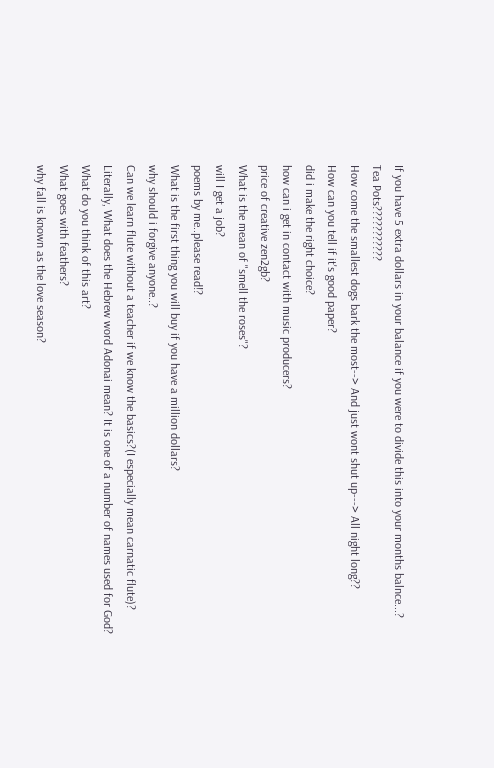If you have 5 extra dollars in your balance if you were to divide this into your months balnce...?
Tea Pots???????????
How come the smallest dogs bark the most--> And just wont shut up---> All night long??
How can you tell if it's good paper?
did i make the right choice?
how can i get in contact with music producers?
price of creative zen2gb?
What is the mean of "smell the roses"?
will I get a job?
poems by me..please read!?
What is the first thing you will buy if you have a million dollars?
why should i forgive anyone..?
Can we learn flute without a teacher if we know the basics?(I especially mean carnatic flute)?
Literally, What does the Hebrew word Adonai mean? It is one of a number of names used for God?
What do you think of this art?
What goes with feathers?
why fall is known as the love season?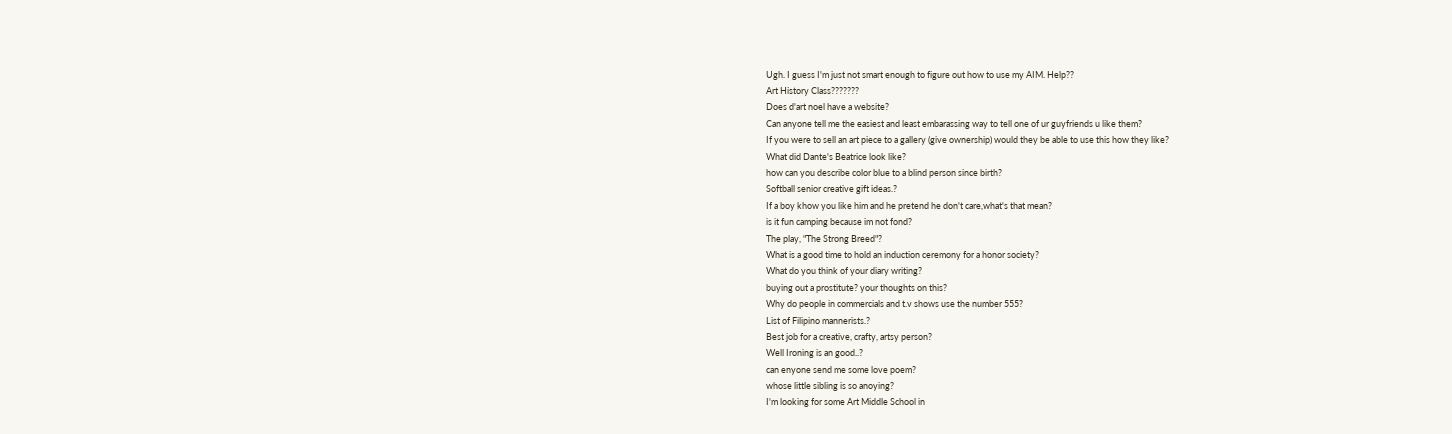Ugh. I guess I'm just not smart enough to figure out how to use my AIM. Help??
Art History Class???????
Does d'art noel have a website?
Can anyone tell me the easiest and least embarassing way to tell one of ur guyfriends u like them?
If you were to sell an art piece to a gallery (give ownership) would they be able to use this how they like?
What did Dante's Beatrice look like?
how can you describe color blue to a blind person since birth?
Softball senior creative gift ideas.?
If a boy khow you like him and he pretend he don't care,what's that mean?
is it fun camping because im not fond?
The play, "The Strong Breed"?
What is a good time to hold an induction ceremony for a honor society?
What do you think of your diary writing?
buying out a prostitute? your thoughts on this?
Why do people in commercials and t.v shows use the number 555?
List of Filipino mannerists.?
Best job for a creative, crafty, artsy person?
Well Ironing is an good..?
can enyone send me some love poem?
whose little sibling is so anoying?
I'm looking for some Art Middle School in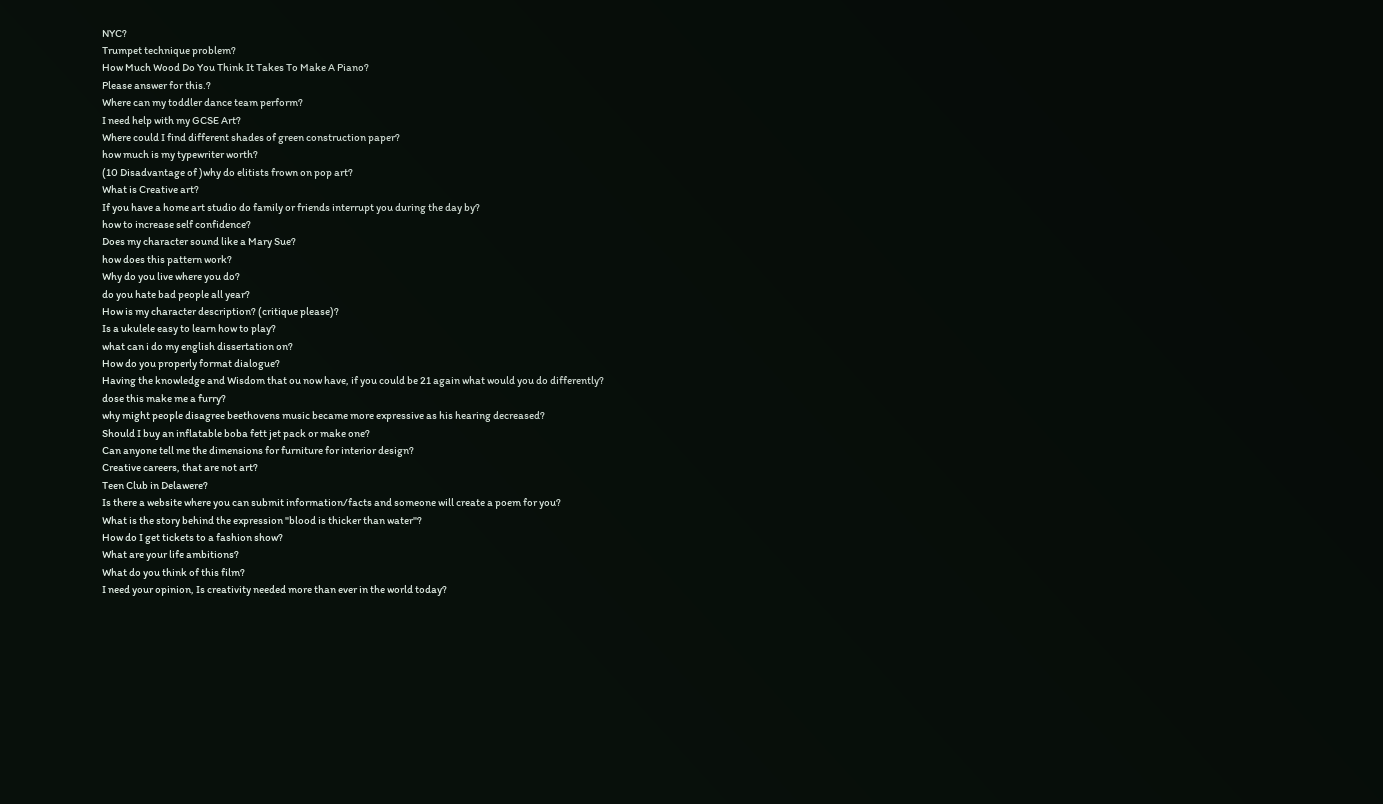NYC?
Trumpet technique problem?
How Much Wood Do You Think It Takes To Make A Piano?
Please answer for this.?
Where can my toddler dance team perform?
I need help with my GCSE Art?
Where could I find different shades of green construction paper?
how much is my typewriter worth?
(10 Disadvantage of )why do elitists frown on pop art?
What is Creative art?
If you have a home art studio do family or friends interrupt you during the day by?
how to increase self confidence?
Does my character sound like a Mary Sue?
how does this pattern work?
Why do you live where you do?
do you hate bad people all year?
How is my character description? (critique please)?
Is a ukulele easy to learn how to play?
what can i do my english dissertation on?
How do you properly format dialogue?
Having the knowledge and Wisdom that ou now have, if you could be 21 again what would you do differently?
dose this make me a furry?
why might people disagree beethovens music became more expressive as his hearing decreased?
Should I buy an inflatable boba fett jet pack or make one?
Can anyone tell me the dimensions for furniture for interior design?
Creative careers, that are not art?
Teen Club in Delawere?
Is there a website where you can submit information/facts and someone will create a poem for you?
What is the story behind the expression "blood is thicker than water"?
How do I get tickets to a fashion show?
What are your life ambitions?
What do you think of this film?
I need your opinion, Is creativity needed more than ever in the world today?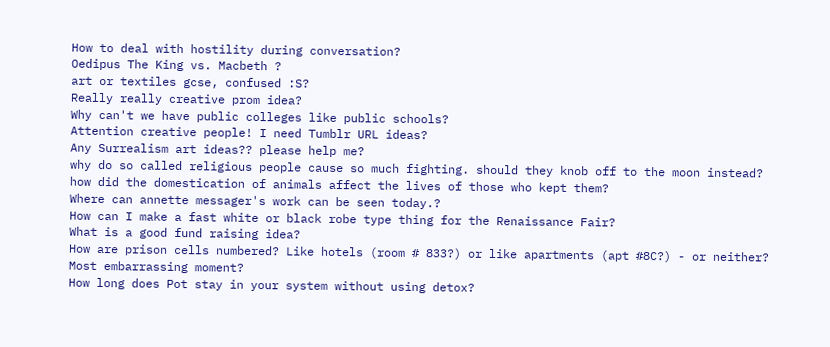How to deal with hostility during conversation?
Oedipus The King vs. Macbeth ?
art or textiles gcse, confused :S?
Really really creative prom idea?
Why can't we have public colleges like public schools?
Attention creative people! I need Tumblr URL ideas?
Any Surrealism art ideas?? please help me?
why do so called religious people cause so much fighting. should they knob off to the moon instead?
how did the domestication of animals affect the lives of those who kept them?
Where can annette messager's work can be seen today.?
How can I make a fast white or black robe type thing for the Renaissance Fair?
What is a good fund raising idea?
How are prison cells numbered? Like hotels (room # 833?) or like apartments (apt #8C?) - or neither?
Most embarrassing moment?
How long does Pot stay in your system without using detox?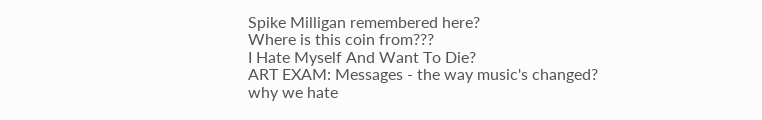Spike Milligan remembered here?
Where is this coin from???
I Hate Myself And Want To Die?
ART EXAM: Messages - the way music's changed?
why we hate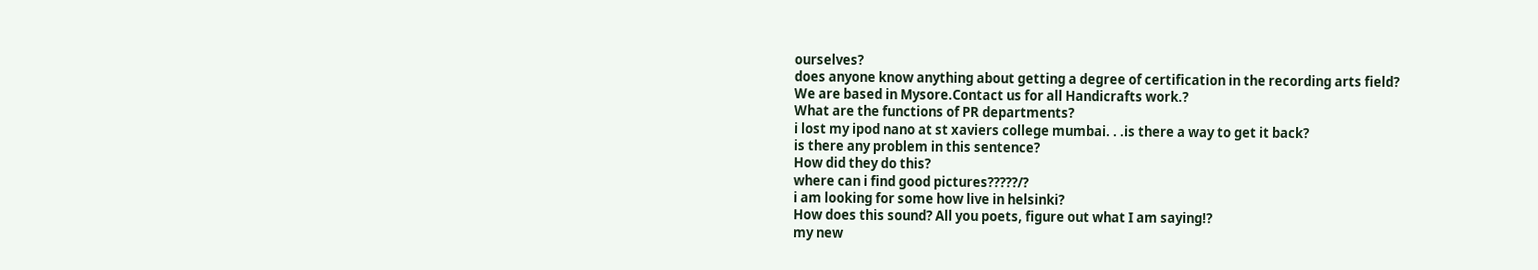ourselves?
does anyone know anything about getting a degree of certification in the recording arts field?
We are based in Mysore.Contact us for all Handicrafts work.?
What are the functions of PR departments?
i lost my ipod nano at st xaviers college mumbai. . .is there a way to get it back?
is there any problem in this sentence?
How did they do this?
where can i find good pictures?????/?
i am looking for some how live in helsinki?
How does this sound? All you poets, figure out what I am saying!?
my new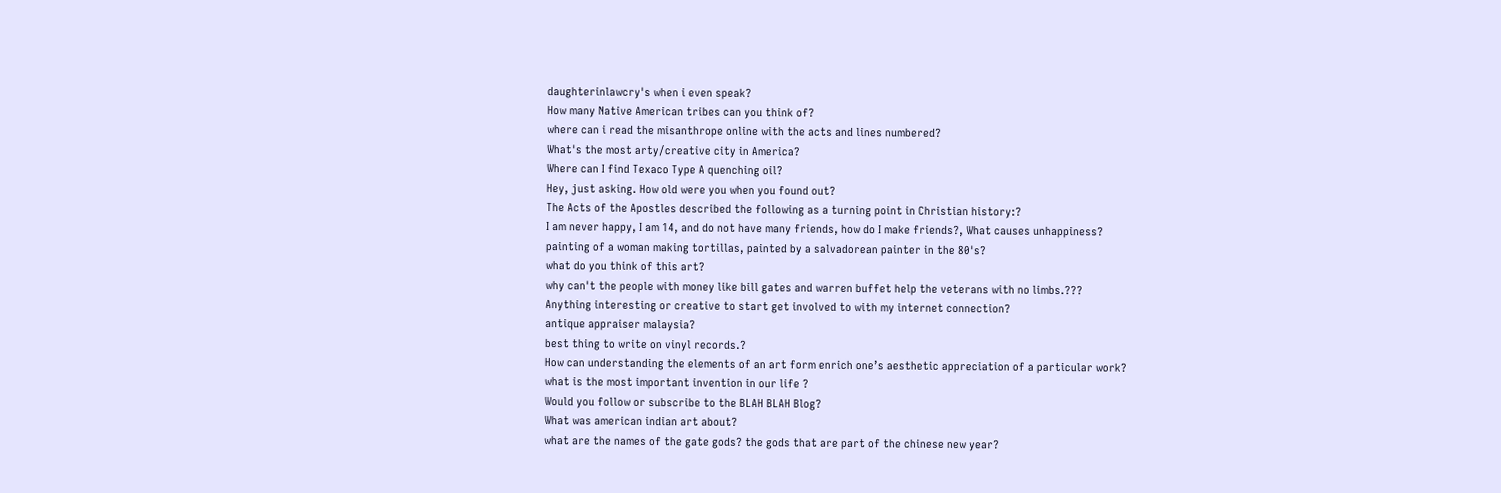daughterinlawcry's when i even speak?
How many Native American tribes can you think of?
where can i read the misanthrope online with the acts and lines numbered?
What's the most arty/creative city in America?
Where can I find Texaco Type A quenching oil?
Hey, just asking. How old were you when you found out?
The Acts of the Apostles described the following as a turning point in Christian history:?
I am never happy, I am 14, and do not have many friends, how do I make friends?, What causes unhappiness?
painting of a woman making tortillas, painted by a salvadorean painter in the 80's?
what do you think of this art?
why can't the people with money like bill gates and warren buffet help the veterans with no limbs.???
Anything interesting or creative to start get involved to with my internet connection?
antique appraiser malaysia?
best thing to write on vinyl records.?
How can understanding the elements of an art form enrich one’s aesthetic appreciation of a particular work?
what is the most important invention in our life ?
Would you follow or subscribe to the BLAH BLAH Blog?
What was american indian art about?
what are the names of the gate gods? the gods that are part of the chinese new year?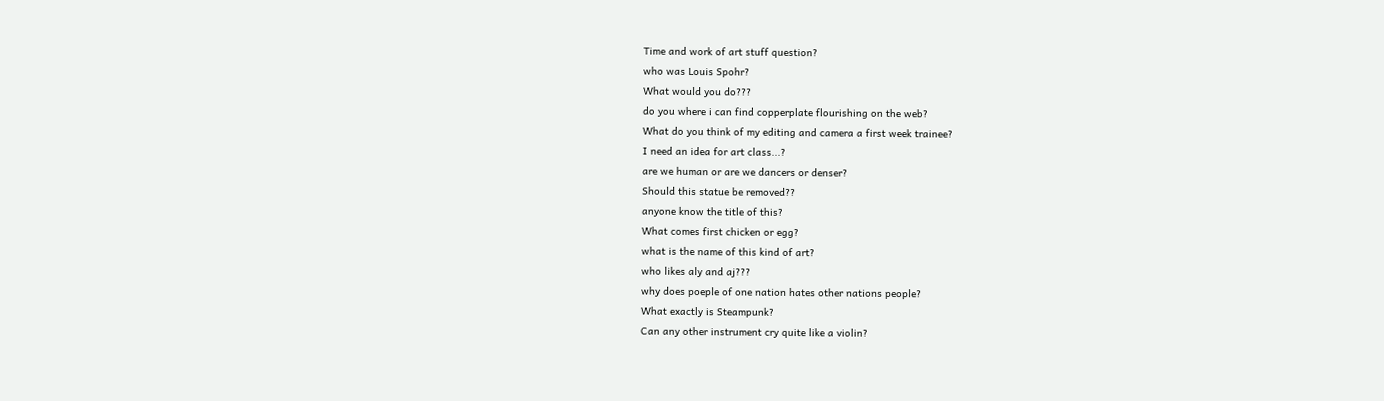Time and work of art stuff question?
who was Louis Spohr?
What would you do???
do you where i can find copperplate flourishing on the web?
What do you think of my editing and camera a first week trainee?
I need an idea for art class...?
are we human or are we dancers or denser?
Should this statue be removed??
anyone know the title of this?
What comes first chicken or egg?
what is the name of this kind of art?
who likes aly and aj???
why does poeple of one nation hates other nations people?
What exactly is Steampunk?
Can any other instrument cry quite like a violin?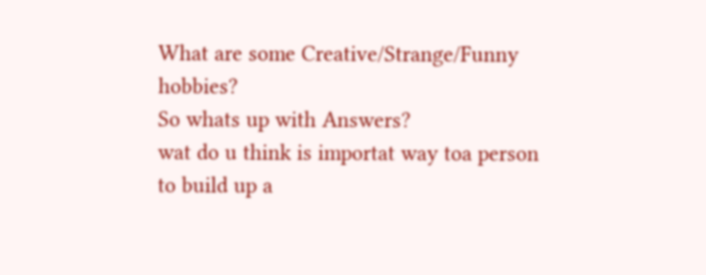What are some Creative/Strange/Funny hobbies?
So whats up with Answers?
wat do u think is importat way toa person to build up a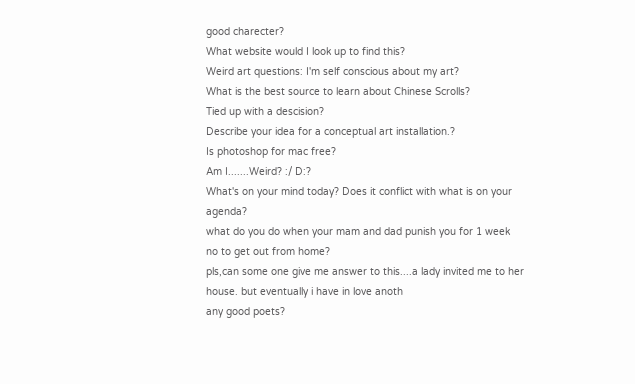good charecter?
What website would I look up to find this?
Weird art questions: I'm self conscious about my art?
What is the best source to learn about Chinese Scrolls?
Tied up with a descision?
Describe your idea for a conceptual art installation.?
Is photoshop for mac free?
Am I.......Weird? :/ D:?
What's on your mind today? Does it conflict with what is on your agenda?
what do you do when your mam and dad punish you for 1 week no to get out from home?
pls,can some one give me answer to this....a lady invited me to her house. but eventually i have in love anoth
any good poets?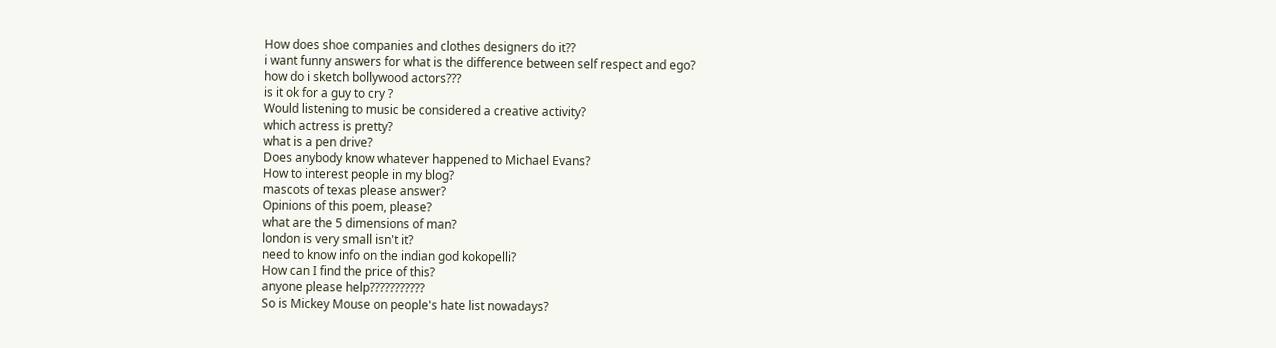How does shoe companies and clothes designers do it??
i want funny answers for what is the difference between self respect and ego?
how do i sketch bollywood actors???
is it ok for a guy to cry ?
Would listening to music be considered a creative activity?
which actress is pretty?
what is a pen drive?
Does anybody know whatever happened to Michael Evans?
How to interest people in my blog?
mascots of texas please answer?
Opinions of this poem, please?
what are the 5 dimensions of man?
london is very small isn't it?
need to know info on the indian god kokopelli?
How can I find the price of this?
anyone please help???????????
So is Mickey Mouse on people's hate list nowadays?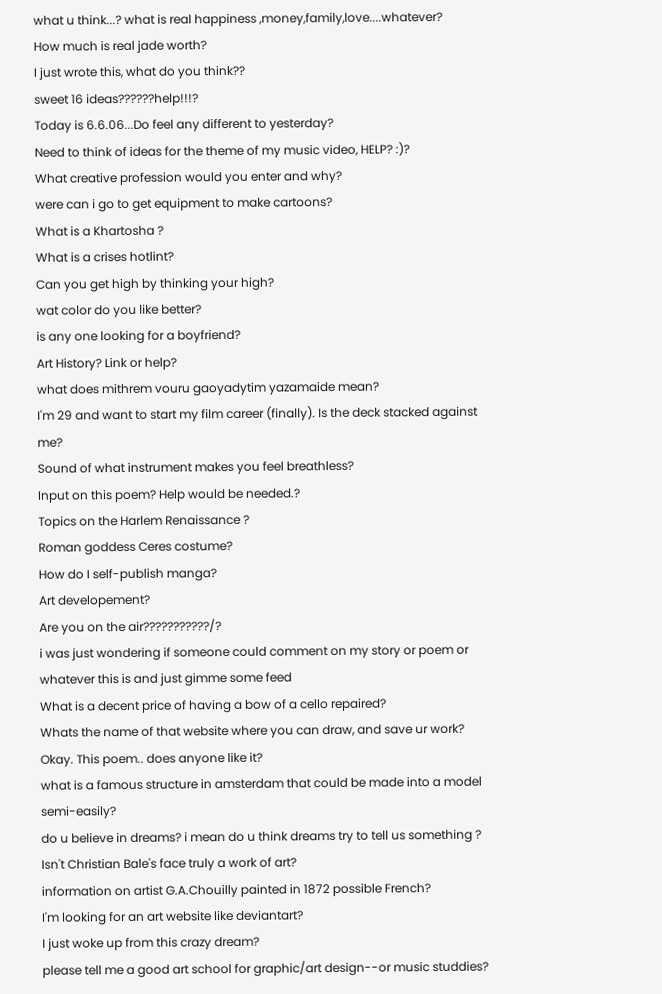what u think...? what is real happiness ,money,family,love....whatever?
How much is real jade worth?
I just wrote this, what do you think??
sweet 16 ideas??????help!!!?
Today is 6.6.06...Do feel any different to yesterday?
Need to think of ideas for the theme of my music video, HELP? :)?
What creative profession would you enter and why?
were can i go to get equipment to make cartoons?
What is a Khartosha ?
What is a crises hotlint?
Can you get high by thinking your high?
wat color do you like better?
is any one looking for a boyfriend?
Art History? Link or help?
what does mithrem vouru gaoyadytim yazamaide mean?
I'm 29 and want to start my film career (finally). Is the deck stacked against me?
Sound of what instrument makes you feel breathless?
Input on this poem? Help would be needed.?
Topics on the Harlem Renaissance ?
Roman goddess Ceres costume?
How do I self-publish manga?
Art developement?
Are you on the air???????????/?
i was just wondering if someone could comment on my story or poem or whatever this is and just gimme some feed
What is a decent price of having a bow of a cello repaired?
Whats the name of that website where you can draw, and save ur work?
Okay. This poem.. does anyone like it?
what is a famous structure in amsterdam that could be made into a model semi-easily?
do u believe in dreams? i mean do u think dreams try to tell us something ?
Isn't Christian Bale's face truly a work of art?
information on artist G.A.Chouilly painted in 1872 possible French?
I'm looking for an art website like deviantart?
I just woke up from this crazy dream?
please tell me a good art school for graphic/art design--or music studdies?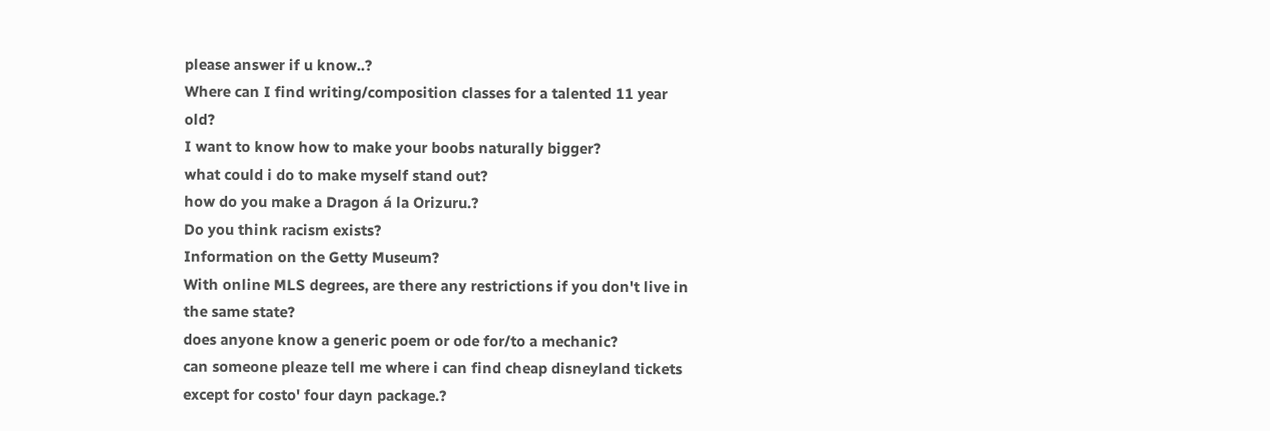please answer if u know..?
Where can I find writing/composition classes for a talented 11 year old?
I want to know how to make your boobs naturally bigger?
what could i do to make myself stand out?
how do you make a Dragon á la Orizuru.?
Do you think racism exists?
Information on the Getty Museum?
With online MLS degrees, are there any restrictions if you don't live in the same state?
does anyone know a generic poem or ode for/to a mechanic?
can someone pleaze tell me where i can find cheap disneyland tickets except for costo' four dayn package.?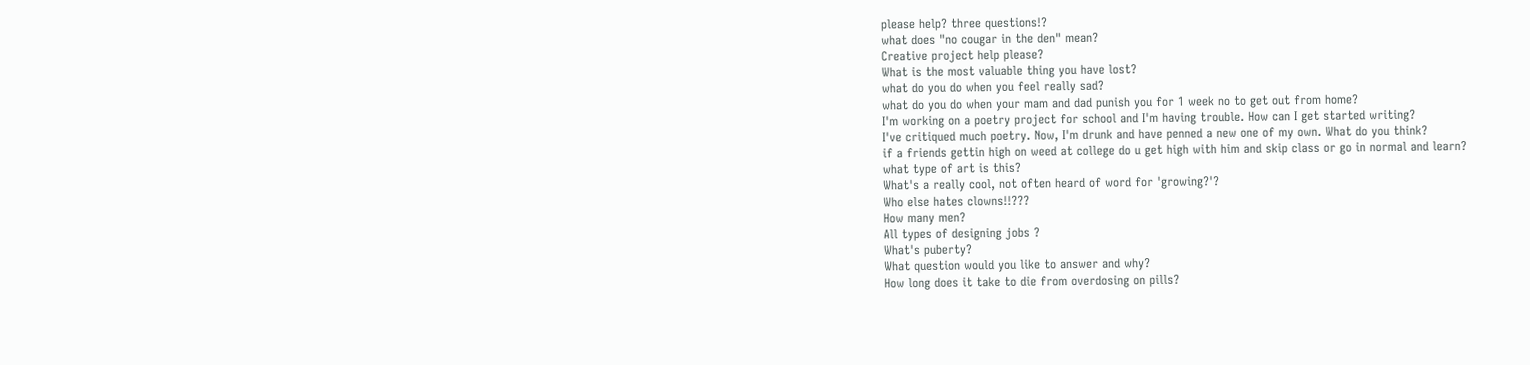please help? three questions!?
what does "no cougar in the den" mean?
Creative project help please?
What is the most valuable thing you have lost?
what do you do when you feel really sad?
what do you do when your mam and dad punish you for 1 week no to get out from home?
I'm working on a poetry project for school and I'm having trouble. How can I get started writing?
I've critiqued much poetry. Now, I'm drunk and have penned a new one of my own. What do you think?
if a friends gettin high on weed at college do u get high with him and skip class or go in normal and learn?
what type of art is this?
What's a really cool, not often heard of word for 'growing?'?
Who else hates clowns!!???
How many men?
All types of designing jobs ?
What's puberty?
What question would you like to answer and why?
How long does it take to die from overdosing on pills?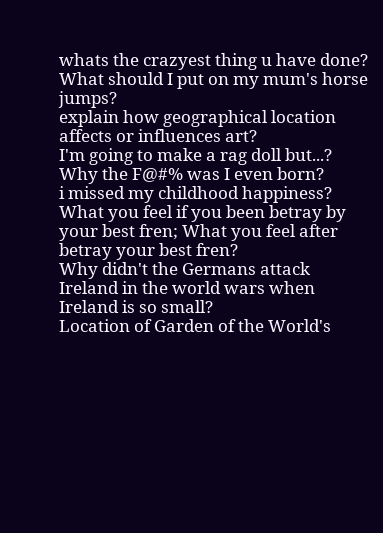whats the crazyest thing u have done?
What should I put on my mum's horse jumps?
explain how geographical location affects or influences art?
I'm going to make a rag doll but...?
Why the F@#% was I even born?
i missed my childhood happiness?
What you feel if you been betray by your best fren; What you feel after betray your best fren?
Why didn't the Germans attack Ireland in the world wars when Ireland is so small?
Location of Garden of the World's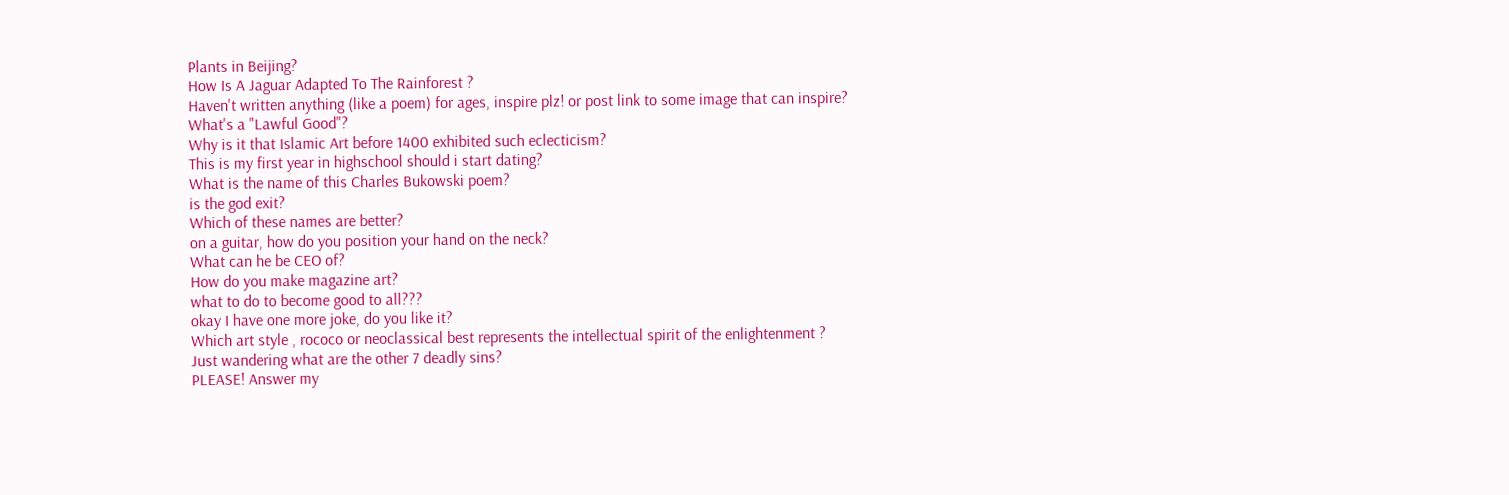Plants in Beijing?
How Is A Jaguar Adapted To The Rainforest ?
Haven't written anything (like a poem) for ages, inspire plz! or post link to some image that can inspire?
What's a "Lawful Good"?
Why is it that Islamic Art before 1400 exhibited such eclecticism?
This is my first year in highschool should i start dating?
What is the name of this Charles Bukowski poem?
is the god exit?
Which of these names are better?
on a guitar, how do you position your hand on the neck?
What can he be CEO of?
How do you make magazine art?
what to do to become good to all???
okay I have one more joke, do you like it?
Which art style , rococo or neoclassical best represents the intellectual spirit of the enlightenment ?
Just wandering what are the other 7 deadly sins?
PLEASE! Answer my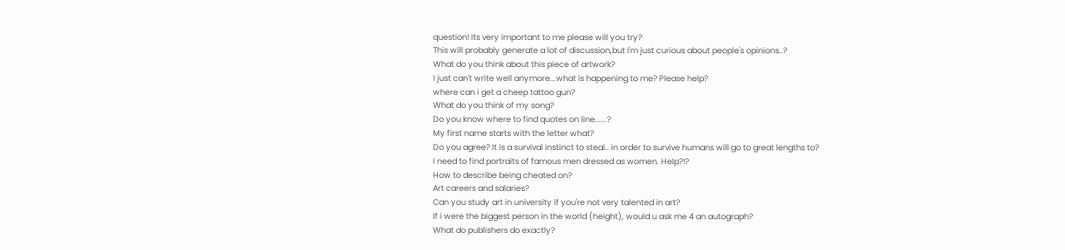question! Its very important to me please will you try?
This will probably generate a lot of discussion,but I'm just curious about people's opinions..?
What do you think about this piece of artwork?
I just can't write well anymore...what is happening to me? Please help?
where can i get a cheep tattoo gun?
What do you think of my song?
Do you know where to find quotes on line......?
My first name starts with the letter what?
Do you agree? It is a survival instinct to steal.. in order to survive humans will go to great lengths to?
I need to find portraits of famous men dressed as women. Help?!?
How to describe being cheated on?
Art careers and salaries?
Can you study art in university if you're not very talented in art?
If i were the biggest person in the world (height), would u ask me 4 an autograph?
What do publishers do exactly?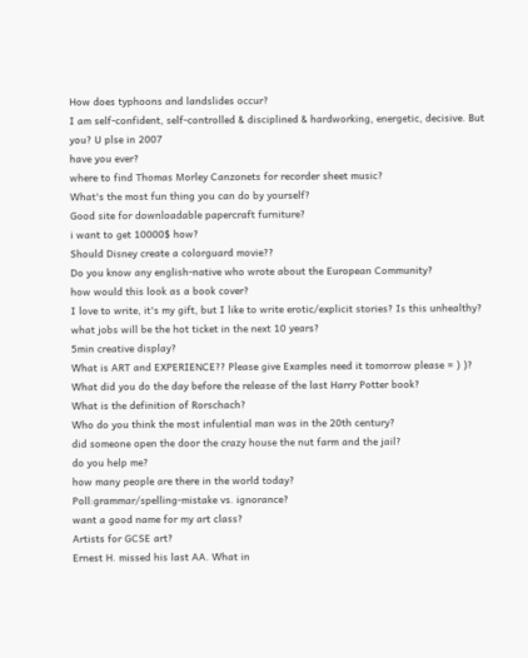How does typhoons and landslides occur?
I am self-confident, self-controlled & disciplined & hardworking, energetic, decisive. But you? U plse in 2007
have you ever?
where to find Thomas Morley Canzonets for recorder sheet music?
What's the most fun thing you can do by yourself?
Good site for downloadable papercraft furniture?
i want to get 10000$ how?
Should Disney create a colorguard movie??
Do you know any english-native who wrote about the European Community?
how would this look as a book cover?
I love to write, it's my gift, but I like to write erotic/explicit stories? Is this unhealthy?
what jobs will be the hot ticket in the next 10 years?
5min creative display?
What is ART and EXPERIENCE?? Please give Examples need it tomorrow please = ) )?
What did you do the day before the release of the last Harry Potter book?
What is the definition of Rorschach?
Who do you think the most infulential man was in the 20th century?
did someone open the door the crazy house the nut farm and the jail?
do you help me?
how many people are there in the world today?
Poll:grammar/spelling-mistake vs. ignorance?
want a good name for my art class?
Artists for GCSE art?
Ernest H. missed his last AA. What in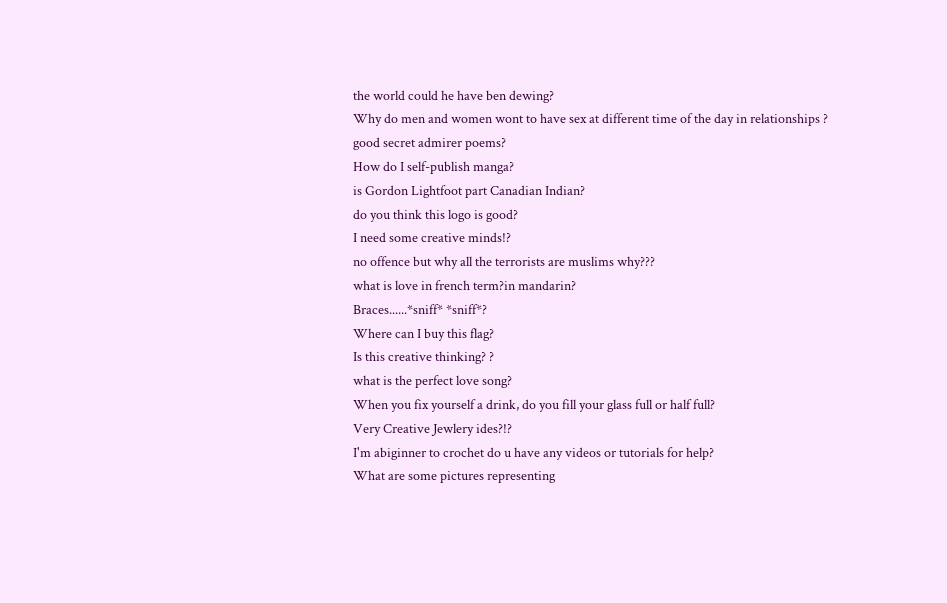the world could he have ben dewing?
Why do men and women wont to have sex at different time of the day in relationships ?
good secret admirer poems?
How do I self-publish manga?
is Gordon Lightfoot part Canadian Indian?
do you think this logo is good?
I need some creative minds!?
no offence but why all the terrorists are muslims why???
what is love in french term?in mandarin?
Braces......*sniff* *sniff*?
Where can I buy this flag?
Is this creative thinking? ?
what is the perfect love song?
When you fix yourself a drink, do you fill your glass full or half full?
Very Creative Jewlery ides?!?
I'm abiginner to crochet do u have any videos or tutorials for help?
What are some pictures representing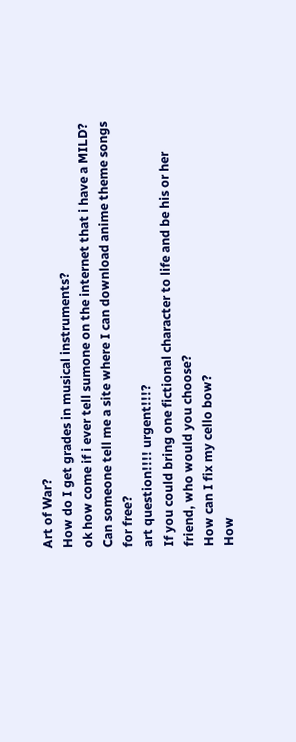Art of War?
How do I get grades in musical instruments?
ok how come if i ever tell sumone on the internet that i have a MILD?
Can someone tell me a site where I can download anime theme songs for free?
art question!!!! urgent!!!?
If you could bring one fictional character to life and be his or her friend, who would you choose?
How can I fix my cello bow?
How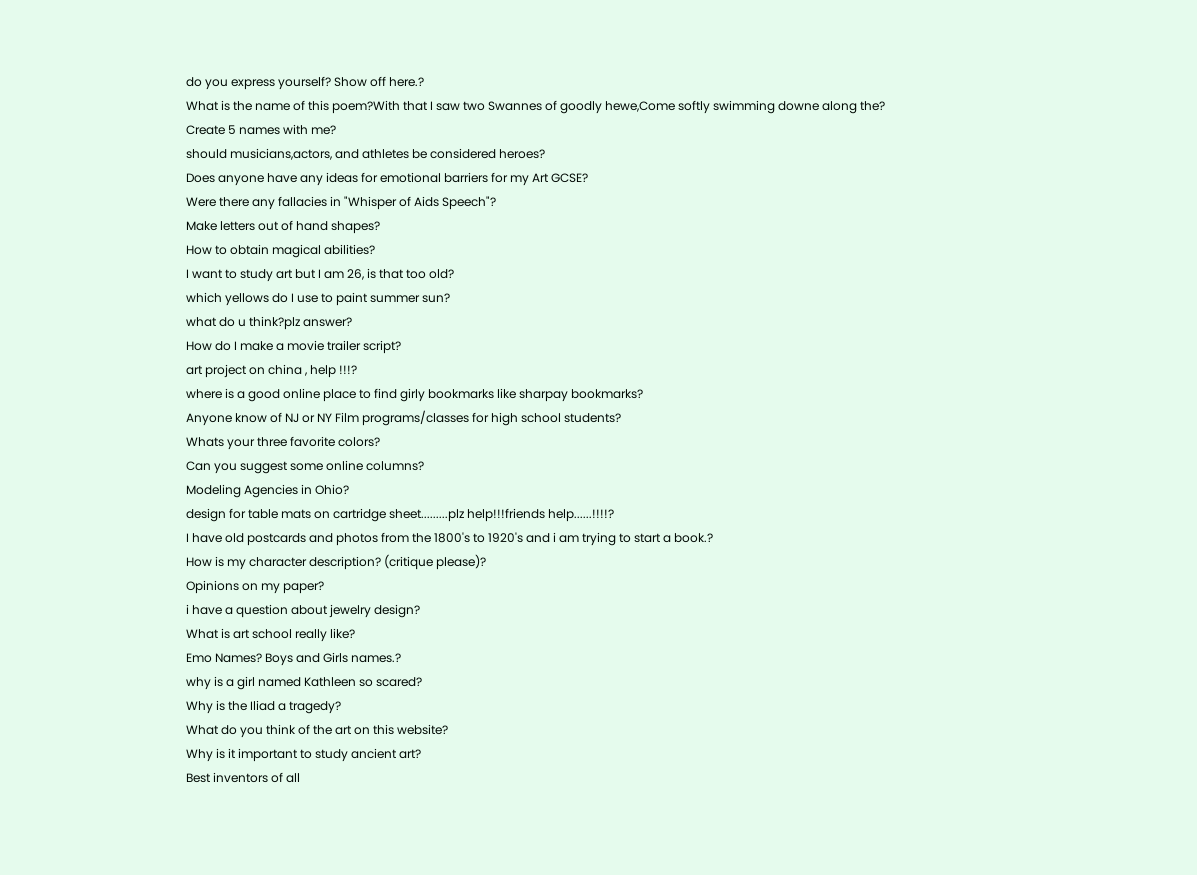do you express yourself? Show off here.?
What is the name of this poem?With that I saw two Swannes of goodly hewe,Come softly swimming downe along the?
Create 5 names with me?
should musicians,actors, and athletes be considered heroes?
Does anyone have any ideas for emotional barriers for my Art GCSE?
Were there any fallacies in "Whisper of Aids Speech"?
Make letters out of hand shapes?
How to obtain magical abilities?
I want to study art but I am 26, is that too old?
which yellows do I use to paint summer sun?
what do u think?plz answer?
How do I make a movie trailer script?
art project on china , help !!!?
where is a good online place to find girly bookmarks like sharpay bookmarks?
Anyone know of NJ or NY Film programs/classes for high school students?
Whats your three favorite colors?
Can you suggest some online columns?
Modeling Agencies in Ohio?
design for table mats on cartridge sheet.........plz help!!!friends help......!!!!?
I have old postcards and photos from the 1800's to 1920's and i am trying to start a book.?
How is my character description? (critique please)?
Opinions on my paper?
i have a question about jewelry design?
What is art school really like?
Emo Names? Boys and Girls names.?
why is a girl named Kathleen so scared?
Why is the Iliad a tragedy?
What do you think of the art on this website?
Why is it important to study ancient art?
Best inventors of all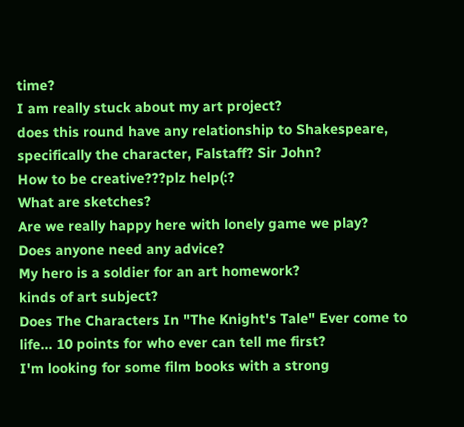time?
I am really stuck about my art project?
does this round have any relationship to Shakespeare, specifically the character, Falstaff? Sir John?
How to be creative???plz help(:?
What are sketches?
Are we really happy here with lonely game we play?
Does anyone need any advice?
My hero is a soldier for an art homework?
kinds of art subject?
Does The Characters In "The Knight's Tale" Ever come to life... 10 points for who ever can tell me first?
I'm looking for some film books with a strong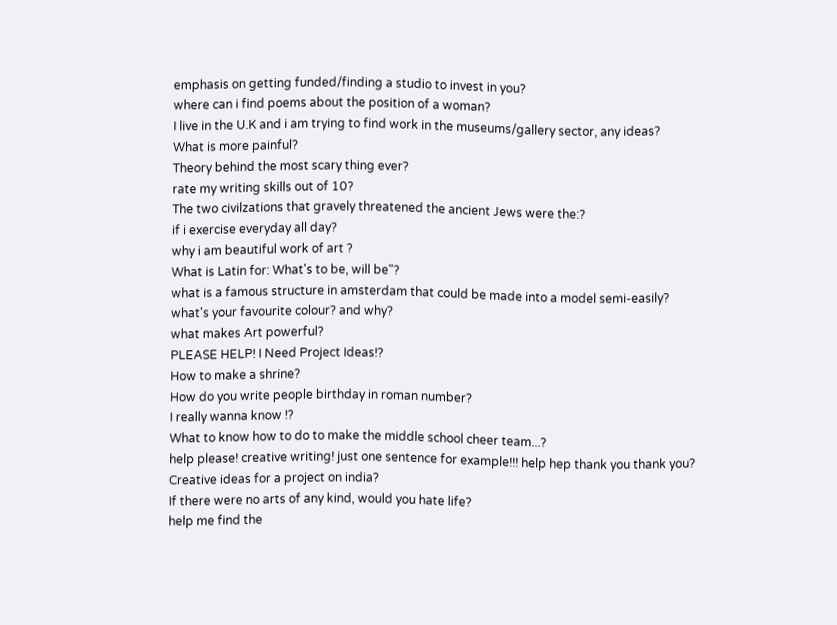emphasis on getting funded/finding a studio to invest in you?
where can i find poems about the position of a woman?
I live in the U.K and i am trying to find work in the museums/gallery sector, any ideas?
What is more painful?
Theory behind the most scary thing ever?
rate my writing skills out of 10?
The two civilzations that gravely threatened the ancient Jews were the:?
if i exercise everyday all day?
why i am beautiful work of art ?
What is Latin for: What's to be, will be"?
what is a famous structure in amsterdam that could be made into a model semi-easily?
what's your favourite colour? and why?
what makes Art powerful?
PLEASE HELP! I Need Project Ideas!?
How to make a shrine?
How do you write people birthday in roman number?
I really wanna know !?
What to know how to do to make the middle school cheer team...?
help please! creative writing! just one sentence for example!!! help hep thank you thank you?
Creative ideas for a project on india?
If there were no arts of any kind, would you hate life?
help me find the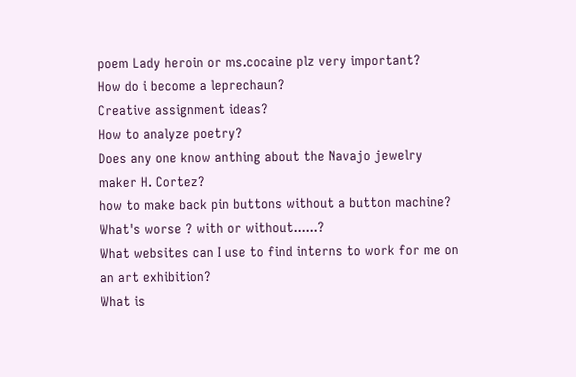poem Lady heroin or ms.cocaine plz very important?
How do i become a leprechaun?
Creative assignment ideas?
How to analyze poetry?
Does any one know anthing about the Navajo jewelry maker H. Cortez?
how to make back pin buttons without a button machine?
What's worse ? with or without......?
What websites can I use to find interns to work for me on an art exhibition?
What is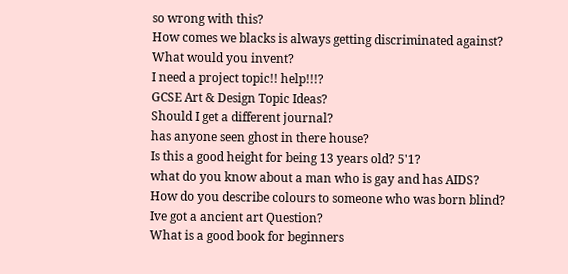so wrong with this?
How comes we blacks is always getting discriminated against?
What would you invent?
I need a project topic!! help!!!?
GCSE Art & Design Topic Ideas?
Should I get a different journal?
has anyone seen ghost in there house?
Is this a good height for being 13 years old? 5'1?
what do you know about a man who is gay and has AIDS?
How do you describe colours to someone who was born blind?
Ive got a ancient art Question?
What is a good book for beginners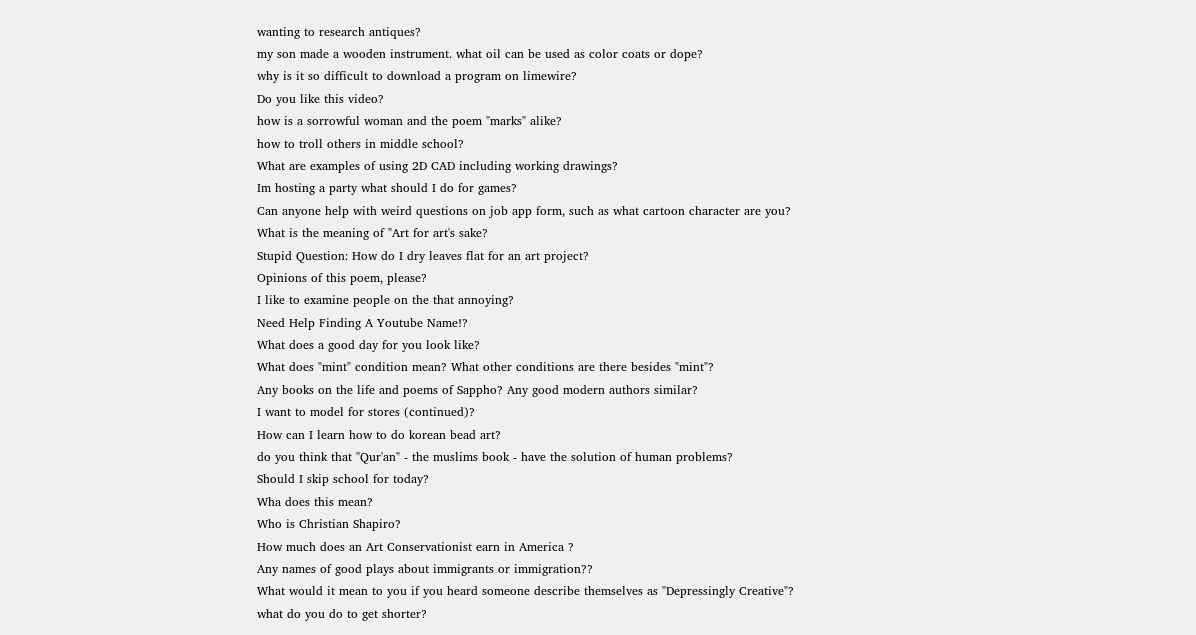wanting to research antiques?
my son made a wooden instrument. what oil can be used as color coats or dope?
why is it so difficult to download a program on limewire?
Do you like this video?
how is a sorrowful woman and the poem "marks" alike?
how to troll others in middle school?
What are examples of using 2D CAD including working drawings?
Im hosting a party what should I do for games?
Can anyone help with weird questions on job app form, such as what cartoon character are you?
What is the meaning of "Art for art's sake?
Stupid Question: How do I dry leaves flat for an art project?
Opinions of this poem, please?
I like to examine people on the that annoying?
Need Help Finding A Youtube Name!?
What does a good day for you look like?
What does "mint" condition mean? What other conditions are there besides "mint"?
Any books on the life and poems of Sappho? Any good modern authors similar?
I want to model for stores (continued)?
How can I learn how to do korean bead art?
do you think that "Qur'an" - the muslims book - have the solution of human problems?
Should I skip school for today?
Wha does this mean?
Who is Christian Shapiro?
How much does an Art Conservationist earn in America ?
Any names of good plays about immigrants or immigration??
What would it mean to you if you heard someone describe themselves as "Depressingly Creative"?
what do you do to get shorter?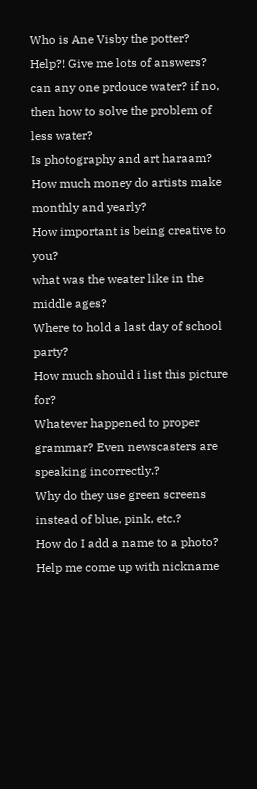Who is Ane Visby the potter?
Help?! Give me lots of answers?
can any one prdouce water? if no, then how to solve the problem of less water?
Is photography and art haraam?
How much money do artists make monthly and yearly?
How important is being creative to you?
what was the weater like in the middle ages?
Where to hold a last day of school party?
How much should i list this picture for?
Whatever happened to proper grammar? Even newscasters are speaking incorrectly.?
Why do they use green screens instead of blue, pink, etc.?
How do I add a name to a photo?
Help me come up with nickname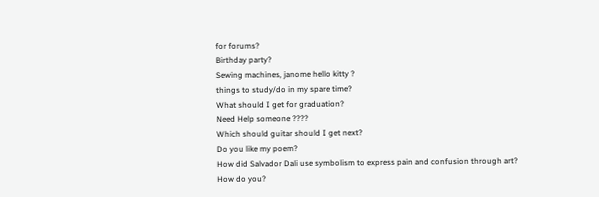for forums?
Birthday party?
Sewing machines, janome hello kitty ?
things to study/do in my spare time?
What should I get for graduation?
Need Help someone ????
Which should guitar should I get next?
Do you like my poem?
How did Salvador Dali use symbolism to express pain and confusion through art?
How do you?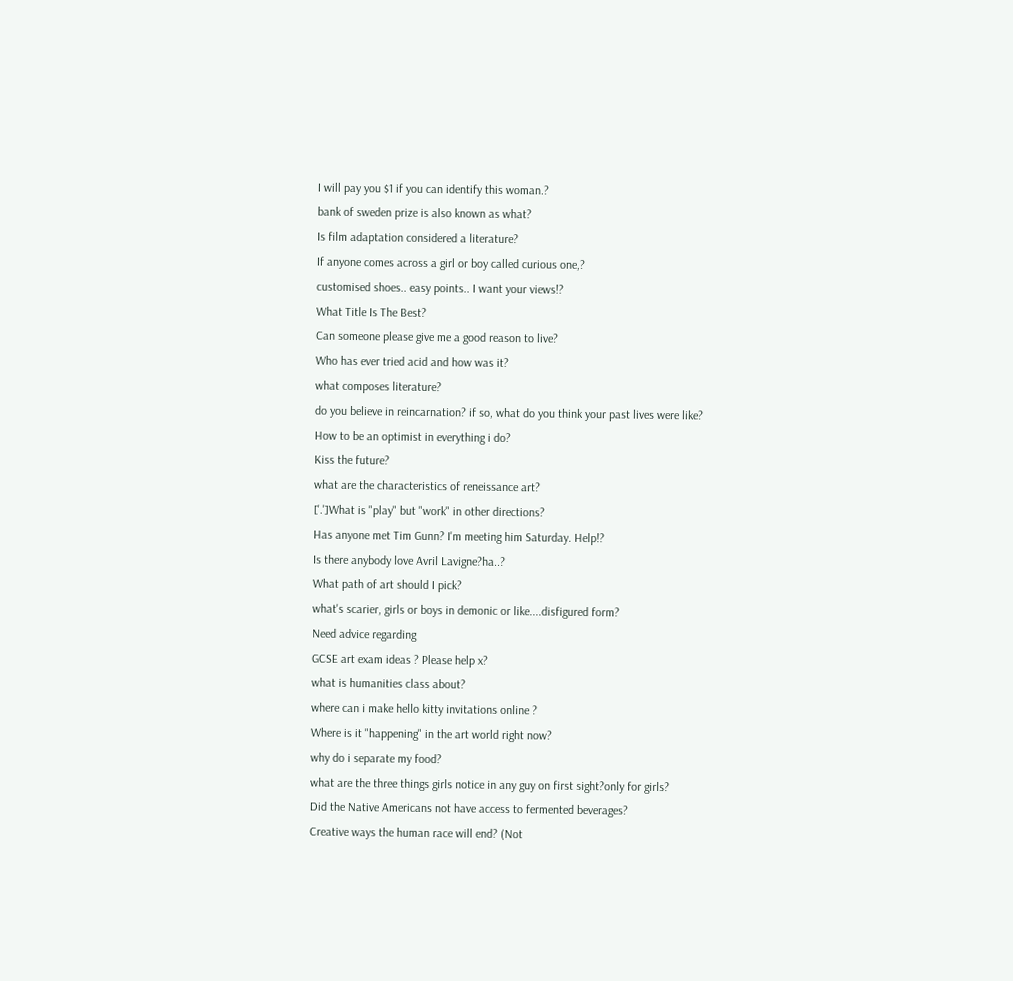I will pay you $1 if you can identify this woman.?
bank of sweden prize is also known as what?
Is film adaptation considered a literature?
If anyone comes across a girl or boy called curious one,?
customised shoes.. easy points.. I want your views!?
What Title Is The Best?
Can someone please give me a good reason to live?
Who has ever tried acid and how was it?
what composes literature?
do you believe in reincarnation? if so, what do you think your past lives were like?
How to be an optimist in everything i do?
Kiss the future?
what are the characteristics of reneissance art?
['.']What is "play" but "work" in other directions?
Has anyone met Tim Gunn? I'm meeting him Saturday. Help!?
Is there anybody love Avril Lavigne?ha..?
What path of art should I pick?
what's scarier, girls or boys in demonic or like....disfigured form?
Need advice regarding
GCSE art exam ideas ? Please help x?
what is humanities class about?
where can i make hello kitty invitations online ?
Where is it "happening" in the art world right now?
why do i separate my food?
what are the three things girls notice in any guy on first sight?only for girls?
Did the Native Americans not have access to fermented beverages?
Creative ways the human race will end? (Not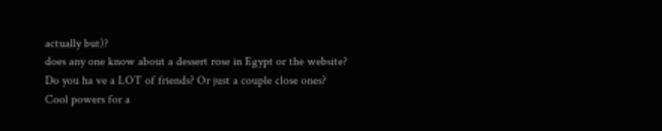actually but)?
does any one know about a dessert rose in Egypt or the website?
Do you ha ve a LOT of friends? Or just a couple close ones?
Cool powers for a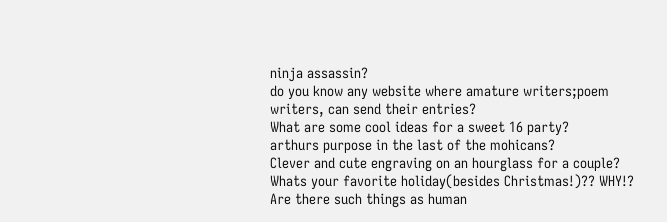ninja assassin?
do you know any website where amature writers;poem writers, can send their entries?
What are some cool ideas for a sweet 16 party?
arthurs purpose in the last of the mohicans?
Clever and cute engraving on an hourglass for a couple?
Whats your favorite holiday(besides Christmas!)?? WHY!?
Are there such things as human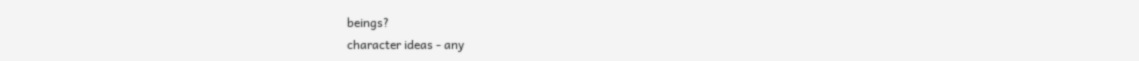beings?
character ideas - any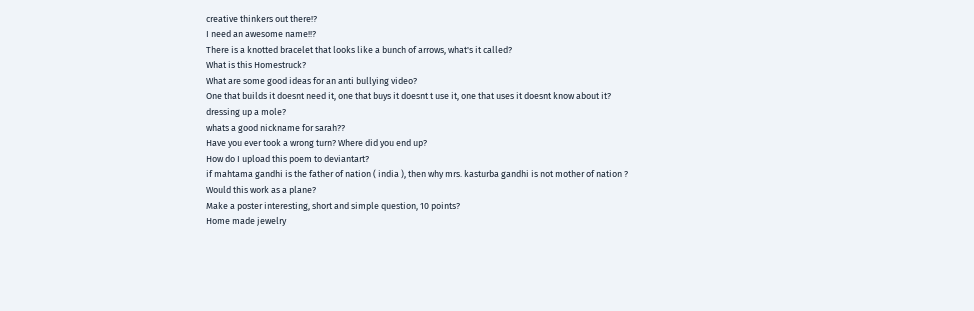creative thinkers out there!?
I need an awesome name!!?
There is a knotted bracelet that looks like a bunch of arrows, what's it called?
What is this Homestruck?
What are some good ideas for an anti bullying video?
One that builds it doesnt need it, one that buys it doesnt t use it, one that uses it doesnt know about it?
dressing up a mole?
whats a good nickname for sarah??
Have you ever took a wrong turn? Where did you end up?
How do I upload this poem to deviantart?
if mahtama gandhi is the father of nation ( india ), then why mrs. kasturba gandhi is not mother of nation ?
Would this work as a plane?
Make a poster interesting, short and simple question, 10 points?
Home made jewelry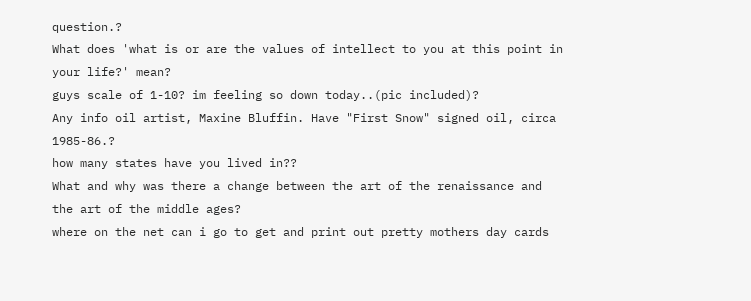question.?
What does 'what is or are the values of intellect to you at this point in your life?' mean?
guys scale of 1-10? im feeling so down today..(pic included)?
Any info oil artist, Maxine Bluffin. Have "First Snow" signed oil, circa 1985-86.?
how many states have you lived in??
What and why was there a change between the art of the renaissance and the art of the middle ages?
where on the net can i go to get and print out pretty mothers day cards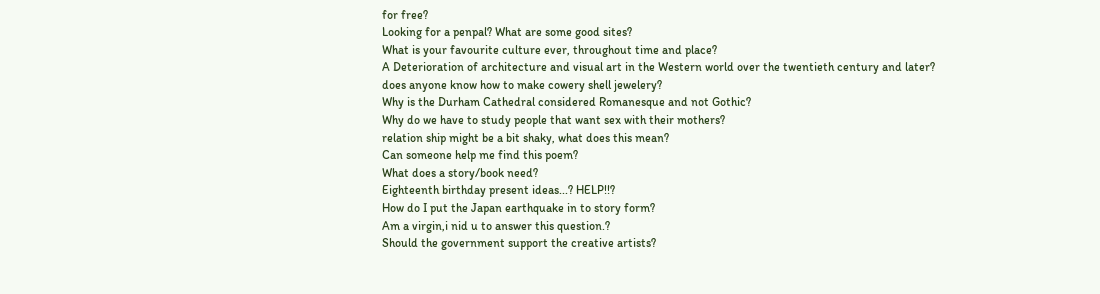for free?
Looking for a penpal? What are some good sites?
What is your favourite culture ever, throughout time and place?
A Deterioration of architecture and visual art in the Western world over the twentieth century and later?
does anyone know how to make cowery shell jewelery?
Why is the Durham Cathedral considered Romanesque and not Gothic?
Why do we have to study people that want sex with their mothers?
relation ship might be a bit shaky, what does this mean?
Can someone help me find this poem?
What does a story/book need?
Eighteenth birthday present ideas...? HELP!!?
How do I put the Japan earthquake in to story form?
Am a virgin,i nid u to answer this question.?
Should the government support the creative artists?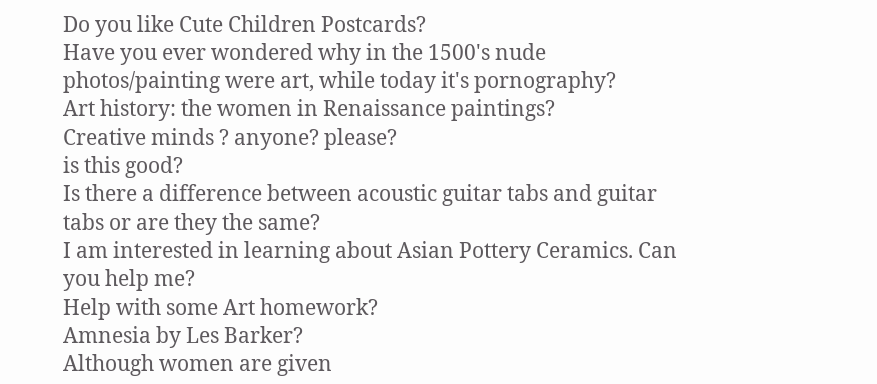Do you like Cute Children Postcards?
Have you ever wondered why in the 1500's nude photos/painting were art, while today it's pornography?
Art history: the women in Renaissance paintings?
Creative minds ? anyone? please?
is this good?
Is there a difference between acoustic guitar tabs and guitar tabs or are they the same?
I am interested in learning about Asian Pottery Ceramics. Can you help me?
Help with some Art homework?
Amnesia by Les Barker?
Although women are given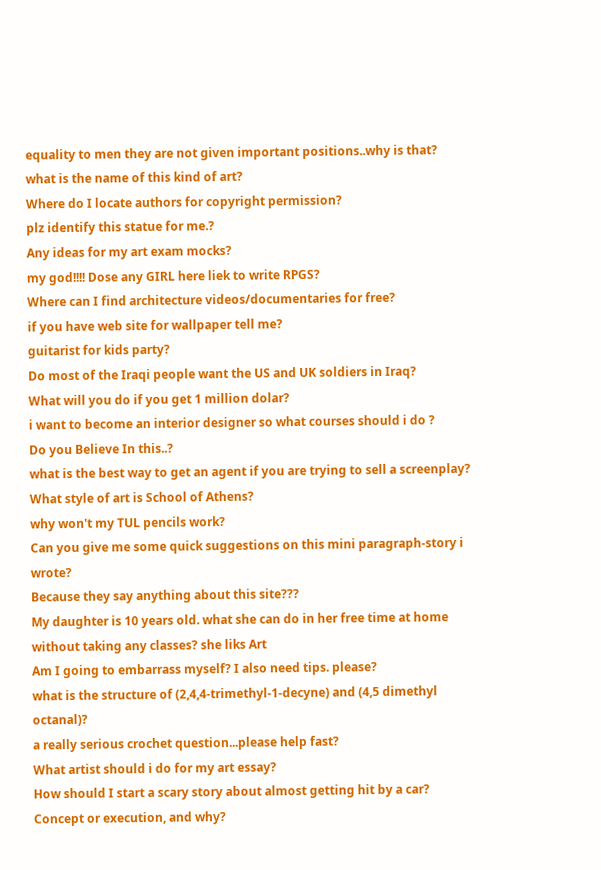equality to men they are not given important positions..why is that?
what is the name of this kind of art?
Where do I locate authors for copyright permission?
plz identify this statue for me.?
Any ideas for my art exam mocks?
my god!!!! Dose any GIRL here liek to write RPGS?
Where can I find architecture videos/documentaries for free?
if you have web site for wallpaper tell me?
guitarist for kids party?
Do most of the Iraqi people want the US and UK soldiers in Iraq?
What will you do if you get 1 million dolar?
i want to become an interior designer so what courses should i do ?
Do you Believe In this..?
what is the best way to get an agent if you are trying to sell a screenplay?
What style of art is School of Athens?
why won't my TUL pencils work?
Can you give me some quick suggestions on this mini paragraph-story i wrote?
Because they say anything about this site???
My daughter is 10 years old. what she can do in her free time at home without taking any classes? she liks Art
Am I going to embarrass myself? I also need tips. please?
what is the structure of (2,4,4-trimethyl-1-decyne) and (4,5 dimethyl octanal)?
a really serious crochet question...please help fast?
What artist should i do for my art essay?
How should I start a scary story about almost getting hit by a car?
Concept or execution, and why?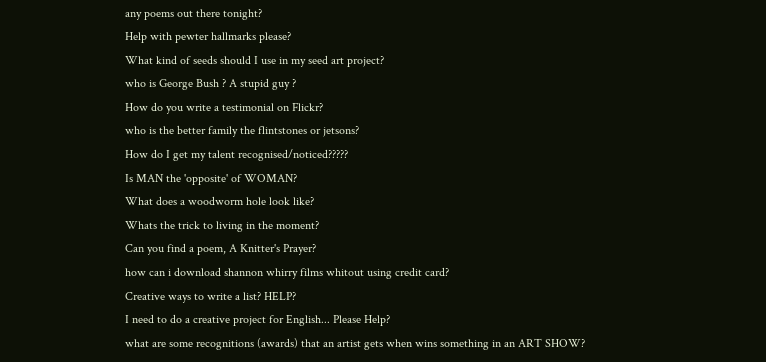any poems out there tonight?
Help with pewter hallmarks please?
What kind of seeds should I use in my seed art project?
who is George Bush ? A stupid guy ?
How do you write a testimonial on Flickr?
who is the better family the flintstones or jetsons?
How do I get my talent recognised/noticed?????
Is MAN the 'opposite' of WOMAN?
What does a woodworm hole look like?
Whats the trick to living in the moment?
Can you find a poem, A Knitter's Prayer?
how can i download shannon whirry films whitout using credit card?
Creative ways to write a list? HELP?
I need to do a creative project for English... Please Help?
what are some recognitions (awards) that an artist gets when wins something in an ART SHOW?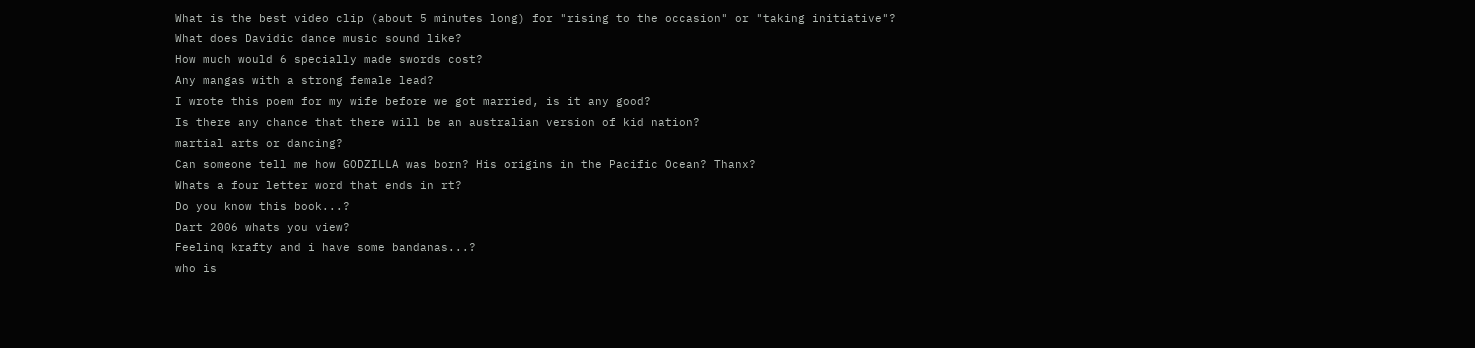What is the best video clip (about 5 minutes long) for "rising to the occasion" or "taking initiative"?
What does Davidic dance music sound like?
How much would 6 specially made swords cost?
Any mangas with a strong female lead?
I wrote this poem for my wife before we got married, is it any good?
Is there any chance that there will be an australian version of kid nation?
martial arts or dancing?
Can someone tell me how GODZILLA was born? His origins in the Pacific Ocean? Thanx?
Whats a four letter word that ends in rt?
Do you know this book...?
Dart 2006 whats you view?
Feelinq krafty and i have some bandanas...?
who is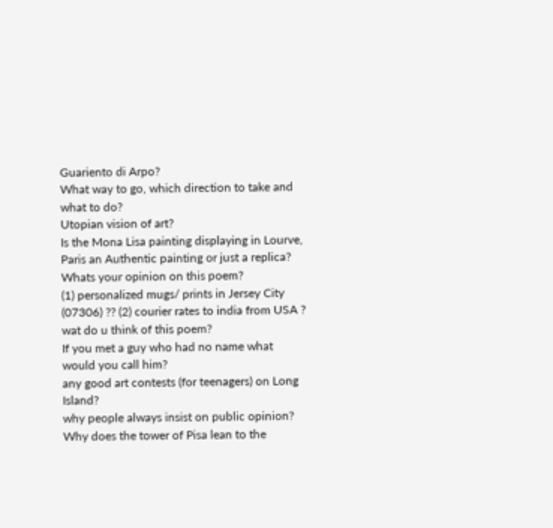Guariento di Arpo?
What way to go, which direction to take and what to do?
Utopian vision of art?
Is the Mona Lisa painting displaying in Lourve, Paris an Authentic painting or just a replica?
Whats your opinion on this poem?
(1) personalized mugs/ prints in Jersey City (07306) ?? (2) courier rates to india from USA ?
wat do u think of this poem?
If you met a guy who had no name what would you call him?
any good art contests (for teenagers) on Long Island?
why people always insist on public opinion?
Why does the tower of Pisa lean to the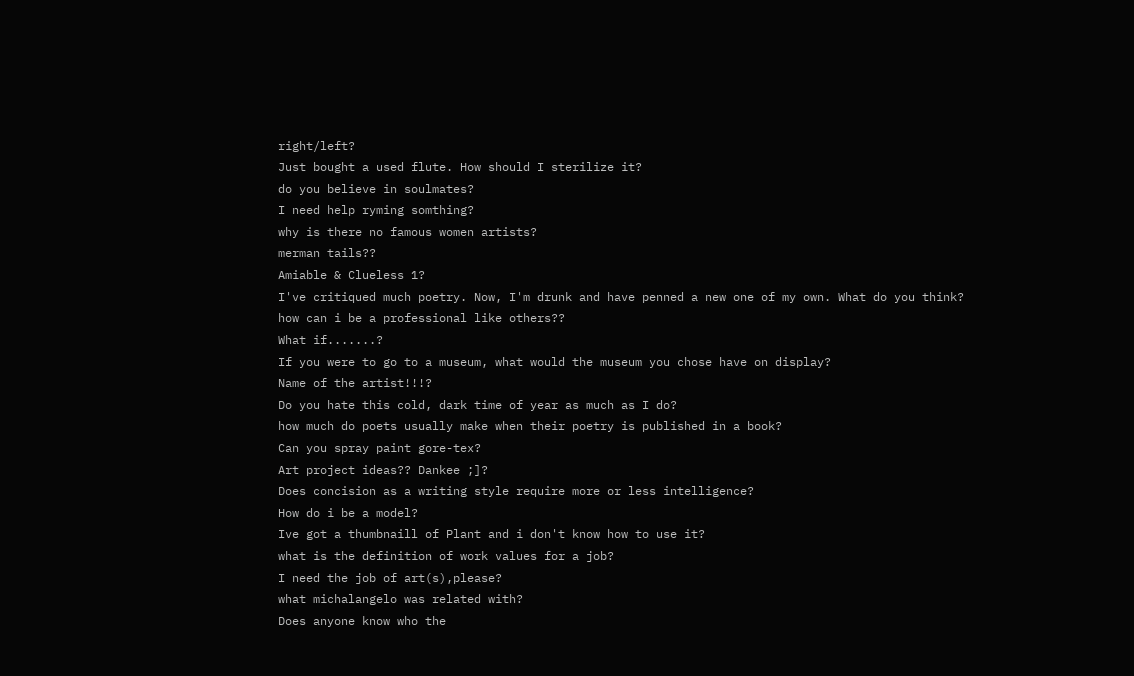right/left?
Just bought a used flute. How should I sterilize it?
do you believe in soulmates?
I need help ryming somthing?
why is there no famous women artists?
merman tails??
Amiable & Clueless 1?
I've critiqued much poetry. Now, I'm drunk and have penned a new one of my own. What do you think?
how can i be a professional like others??
What if.......?
If you were to go to a museum, what would the museum you chose have on display?
Name of the artist!!!?
Do you hate this cold, dark time of year as much as I do?
how much do poets usually make when their poetry is published in a book?
Can you spray paint gore-tex?
Art project ideas?? Dankee ;]?
Does concision as a writing style require more or less intelligence?
How do i be a model?
Ive got a thumbnaill of Plant and i don't know how to use it?
what is the definition of work values for a job?
I need the job of art(s),please?
what michalangelo was related with?
Does anyone know who the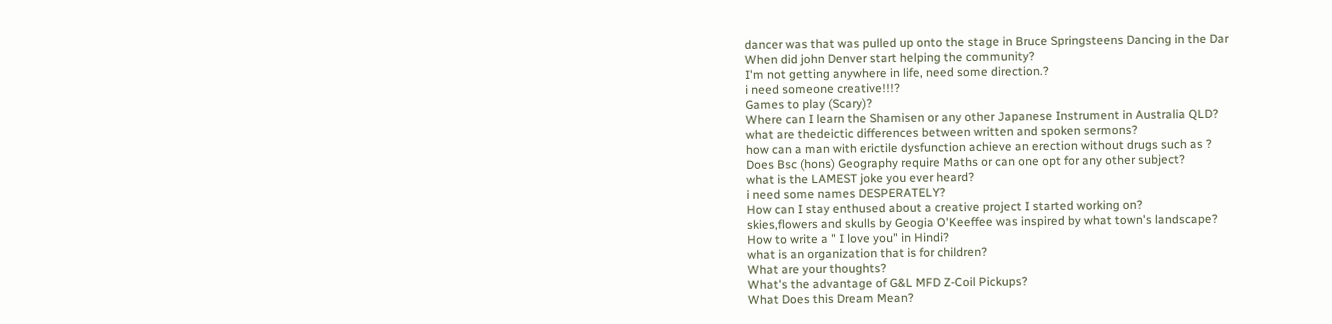dancer was that was pulled up onto the stage in Bruce Springsteens Dancing in the Dar
When did john Denver start helping the community?
I'm not getting anywhere in life, need some direction.?
i need someone creative!!!?
Games to play (Scary)?
Where can I learn the Shamisen or any other Japanese Instrument in Australia QLD?
what are thedeictic differences between written and spoken sermons?
how can a man with erictile dysfunction achieve an erection without drugs such as ?
Does Bsc (hons) Geography require Maths or can one opt for any other subject?
what is the LAMEST joke you ever heard?
i need some names DESPERATELY?
How can I stay enthused about a creative project I started working on?
skies,flowers and skulls by Geogia O'Keeffee was inspired by what town's landscape?
How to write a " I love you" in Hindi?
what is an organization that is for children?
What are your thoughts?
What's the advantage of G&L MFD Z-Coil Pickups?
What Does this Dream Mean?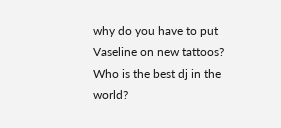why do you have to put Vaseline on new tattoos?
Who is the best dj in the world?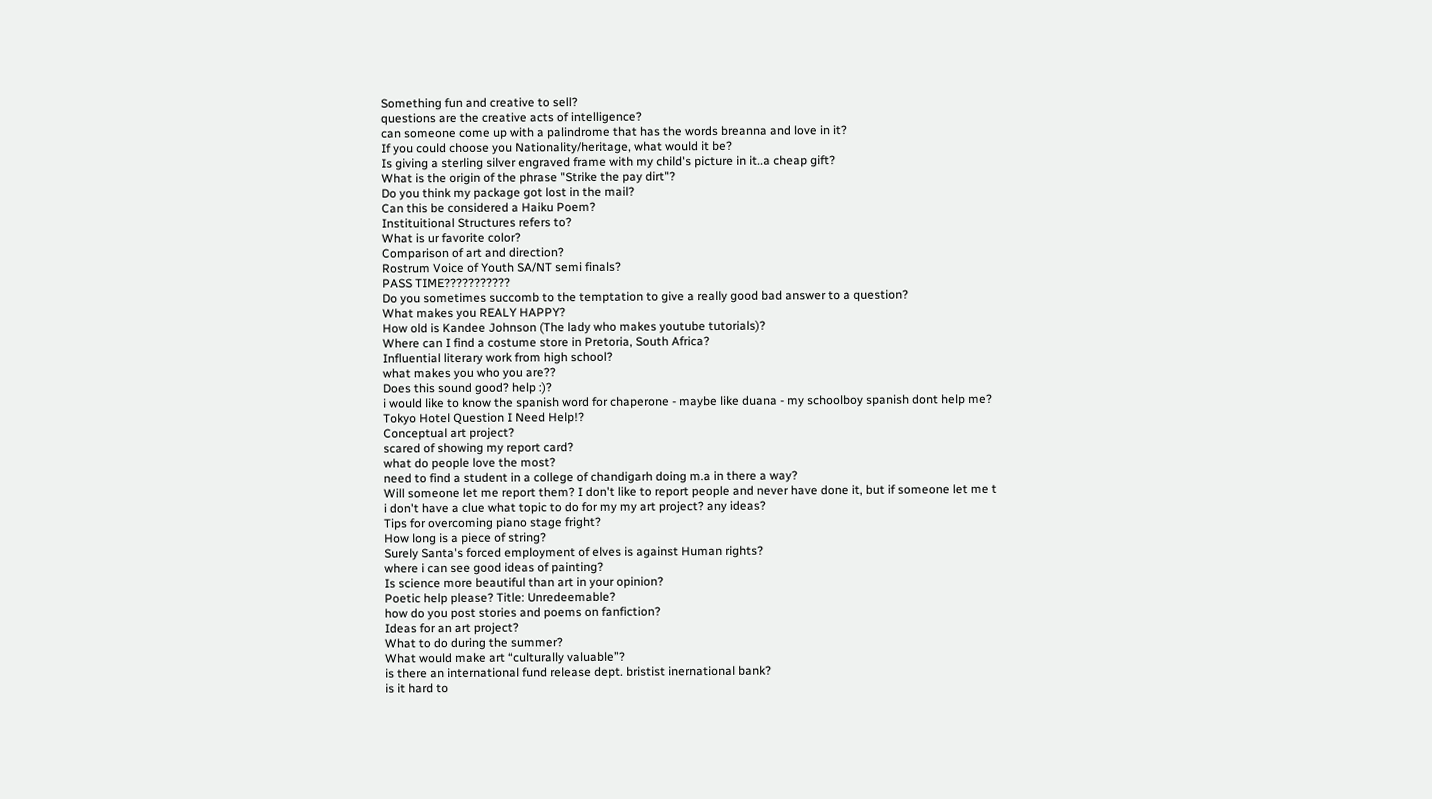Something fun and creative to sell?
questions are the creative acts of intelligence?
can someone come up with a palindrome that has the words breanna and love in it?
If you could choose you Nationality/heritage, what would it be?
Is giving a sterling silver engraved frame with my child's picture in it..a cheap gift?
What is the origin of the phrase "Strike the pay dirt"?
Do you think my package got lost in the mail?
Can this be considered a Haiku Poem?
Instituitional Structures refers to?
What is ur favorite color?
Comparison of art and direction?
Rostrum Voice of Youth SA/NT semi finals?
PASS TIME???????????
Do you sometimes succomb to the temptation to give a really good bad answer to a question?
What makes you REALY HAPPY?
How old is Kandee Johnson (The lady who makes youtube tutorials)?
Where can I find a costume store in Pretoria, South Africa?
Influential literary work from high school?
what makes you who you are??
Does this sound good? help :)?
i would like to know the spanish word for chaperone - maybe like duana - my schoolboy spanish dont help me?
Tokyo Hotel Question I Need Help!?
Conceptual art project?
scared of showing my report card?
what do people love the most?
need to find a student in a college of chandigarh doing m.a in there a way?
Will someone let me report them? I don't like to report people and never have done it, but if someone let me t
i don't have a clue what topic to do for my my art project? any ideas?
Tips for overcoming piano stage fright?
How long is a piece of string?
Surely Santa's forced employment of elves is against Human rights?
where i can see good ideas of painting?
Is science more beautiful than art in your opinion?
Poetic help please? Title: Unredeemable?
how do you post stories and poems on fanfiction?
Ideas for an art project?
What to do during the summer?
What would make art “culturally valuable”?
is there an international fund release dept. bristist inernational bank?
is it hard to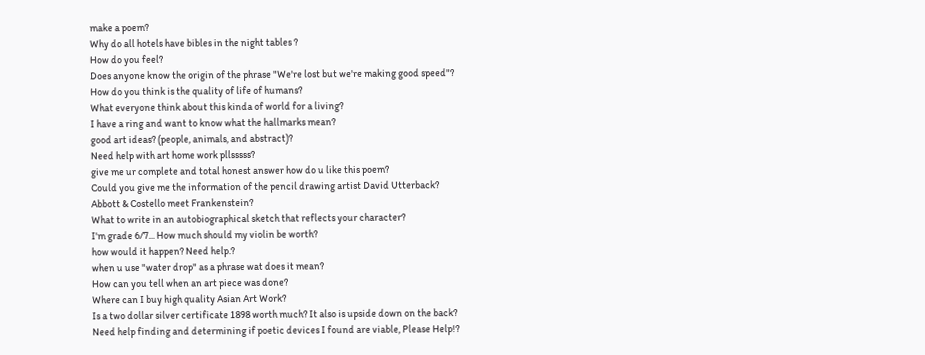make a poem?
Why do all hotels have bibles in the night tables ?
How do you feel?
Does anyone know the origin of the phrase "We're lost but we're making good speed"?
How do you think is the quality of life of humans?
What everyone think about this kinda of world for a living?
I have a ring and want to know what the hallmarks mean?
good art ideas? (people, animals, and abstract)?
Need help with art home work pllsssss?
give me ur complete and total honest answer how do u like this poem?
Could you give me the information of the pencil drawing artist David Utterback?
Abbott & Costello meet Frankenstein?
What to write in an autobiographical sketch that reflects your character?
I'm grade 6/7... How much should my violin be worth?
how would it happen? Need help.?
when u use "water drop" as a phrase wat does it mean?
How can you tell when an art piece was done?
Where can I buy high quality Asian Art Work?
Is a two dollar silver certificate 1898 worth much? It also is upside down on the back?
Need help finding and determining if poetic devices I found are viable, Please Help!?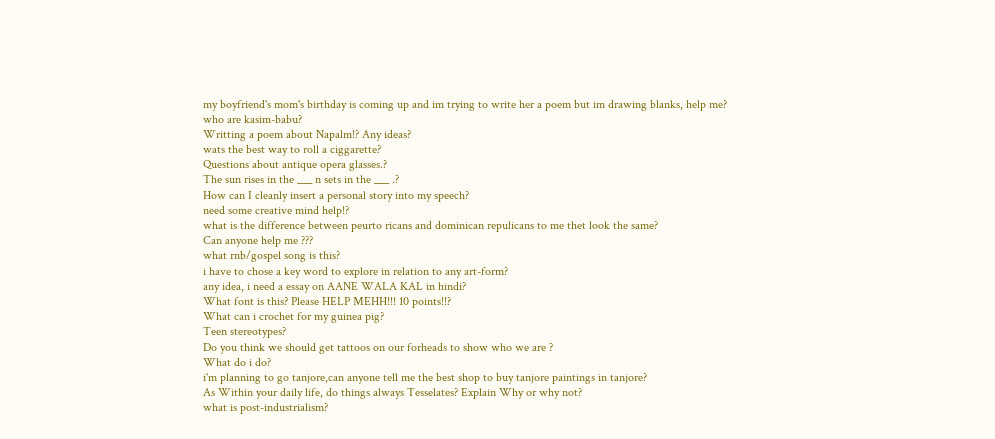my boyfriend's mom's birthday is coming up and im trying to write her a poem but im drawing blanks, help me?
who are kasim-babu?
Writting a poem about Napalm!? Any ideas?
wats the best way to roll a ciggarette?
Questions about antique opera glasses.?
The sun rises in the ___ n sets in the ___ .?
How can I cleanly insert a personal story into my speech?
need some creative mind help!?
what is the difference between peurto ricans and dominican repulicans to me thet look the same?
Can anyone help me ???
what rnb/gospel song is this?
i have to chose a key word to explore in relation to any art-form?
any idea, i need a essay on AANE WALA KAL in hindi?
What font is this? Please HELP MEHH!!! 10 points!!?
What can i crochet for my guinea pig?
Teen stereotypes?
Do you think we should get tattoos on our forheads to show who we are ?
What do i do?
i'm planning to go tanjore,can anyone tell me the best shop to buy tanjore paintings in tanjore?
As Within your daily life, do things always Tesselates? Explain Why or why not?
what is post-industrialism?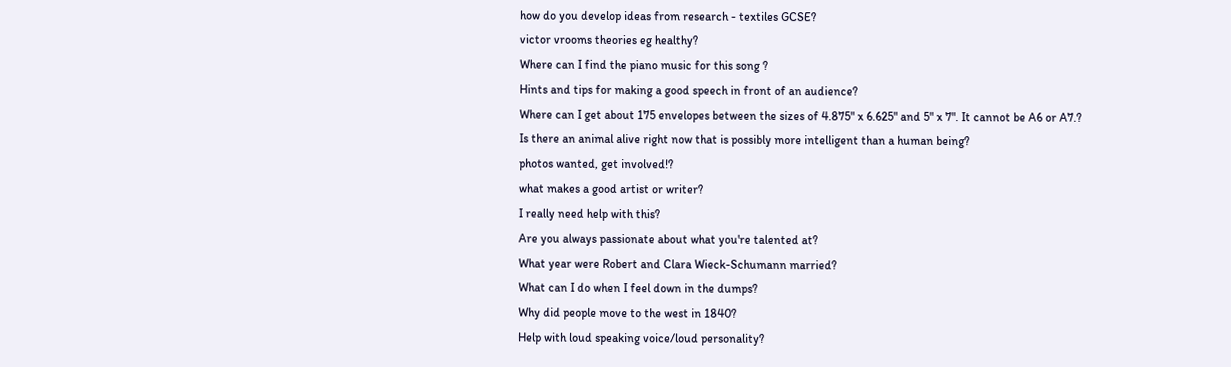how do you develop ideas from research - textiles GCSE?
victor vrooms theories eg healthy?
Where can I find the piano music for this song ?
Hints and tips for making a good speech in front of an audience?
Where can I get about 175 envelopes between the sizes of 4.875" x 6.625" and 5" x 7". It cannot be A6 or A7.?
Is there an animal alive right now that is possibly more intelligent than a human being?
photos wanted, get involved!?
what makes a good artist or writer?
I really need help with this?
Are you always passionate about what you're talented at?
What year were Robert and Clara Wieck-Schumann married?
What can I do when I feel down in the dumps?
Why did people move to the west in 1840?
Help with loud speaking voice/loud personality?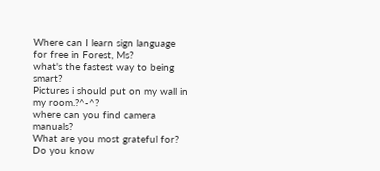Where can I learn sign language for free in Forest, Ms?
what's the fastest way to being smart?
Pictures i should put on my wall in my room.?^-^?
where can you find camera manuals?
What are you most grateful for?
Do you know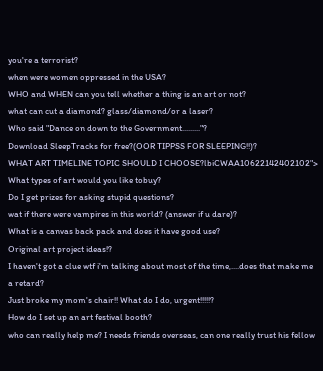you're a terrorist?
when were women oppressed in the USA?
WHO and WHEN can you tell whether a thing is an art or not?
what can cut a diamond? glass/diamond/or a laser?
Who said "Dance on down to the Government........."?
Download SleepTracks for free?(OOR TIPPSS FOR SLEEPING!!)?
WHAT ART TIMELINE TOPIC SHOULD I CHOOSE?lbiCWAA10622142402102"> What types of art would you like tobuy?
Do I get prizes for asking stupid questions?
wat if there were vampires in this world? (answer if u dare)?
What is a canvas back pack and does it have good use?
Original art project ideas!?
I haven't got a clue wtf i'm talking about most of the time,....does that make me a retard?
Just broke my mom's chair!! What do I do, urgent!!!!!?
How do I set up an art festival booth?
who can really help me? I needs friends overseas, can one really trust his fellow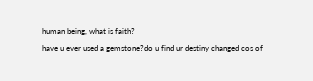human being, what is faith?
have u ever used a gemstone?do u find ur destiny changed cos of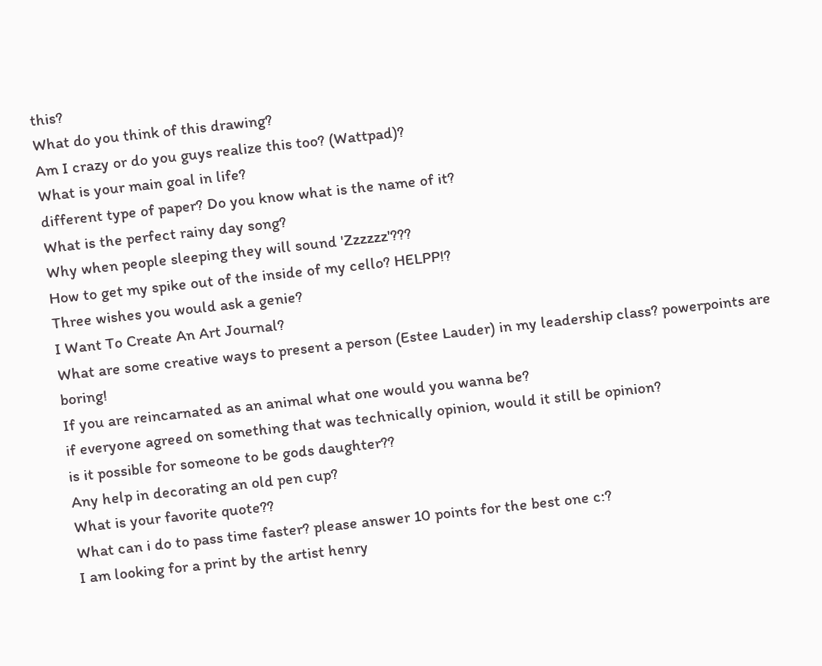this?
What do you think of this drawing?
Am I crazy or do you guys realize this too? (Wattpad)?
What is your main goal in life?
different type of paper? Do you know what is the name of it?
What is the perfect rainy day song?
Why when people sleeping they will sound 'Zzzzzz'???
How to get my spike out of the inside of my cello? HELPP!?
Three wishes you would ask a genie?
I Want To Create An Art Journal?
What are some creative ways to present a person (Estee Lauder) in my leadership class? powerpoints are boring!
If you are reincarnated as an animal what one would you wanna be?
if everyone agreed on something that was technically opinion, would it still be opinion?
is it possible for someone to be gods daughter??
Any help in decorating an old pen cup?
What is your favorite quote??
What can i do to pass time faster? please answer 10 points for the best one c:?
I am looking for a print by the artist henry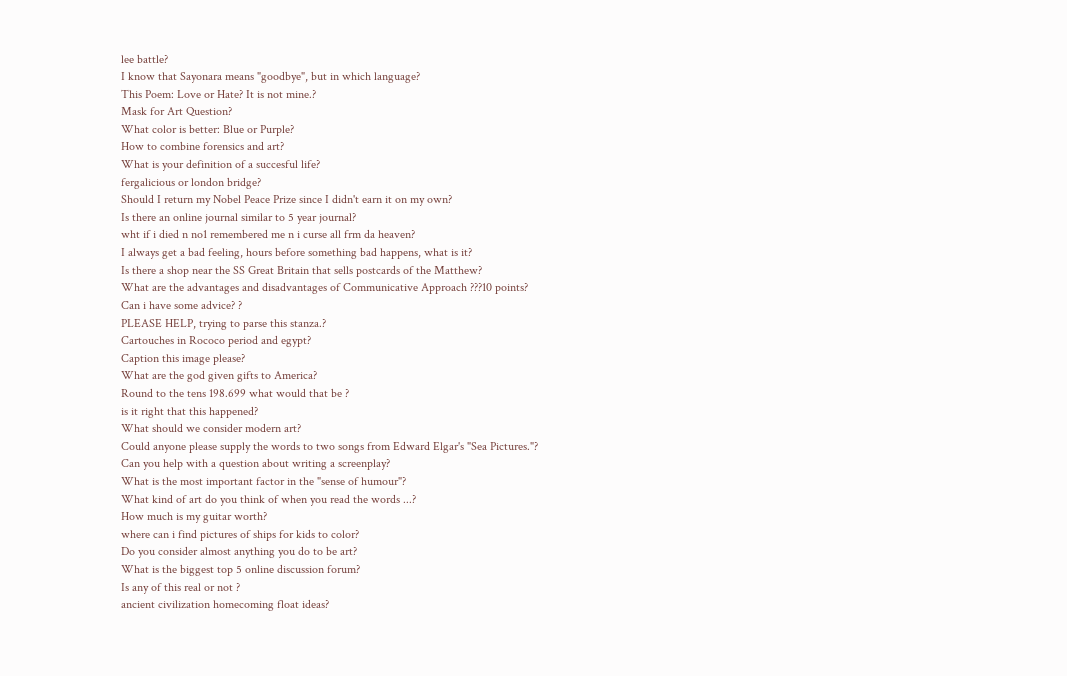lee battle?
I know that Sayonara means "goodbye", but in which language?
This Poem: Love or Hate? It is not mine.?
Mask for Art Question?
What color is better: Blue or Purple?
How to combine forensics and art?
What is your definition of a succesful life?
fergalicious or london bridge?
Should I return my Nobel Peace Prize since I didn't earn it on my own?
Is there an online journal similar to 5 year journal?
wht if i died n no1 remembered me n i curse all frm da heaven?
I always get a bad feeling, hours before something bad happens, what is it?
Is there a shop near the SS Great Britain that sells postcards of the Matthew?
What are the advantages and disadvantages of Communicative Approach ???10 points?
Can i have some advice? ?
PLEASE HELP, trying to parse this stanza.?
Cartouches in Rococo period and egypt?
Caption this image please?
What are the god given gifts to America?
Round to the tens 198.699 what would that be ?
is it right that this happened?
What should we consider modern art?
Could anyone please supply the words to two songs from Edward Elgar's "Sea Pictures."?
Can you help with a question about writing a screenplay?
What is the most important factor in the "sense of humour"?
What kind of art do you think of when you read the words ...?
How much is my guitar worth?
where can i find pictures of ships for kids to color?
Do you consider almost anything you do to be art?
What is the biggest top 5 online discussion forum?
Is any of this real or not ?
ancient civilization homecoming float ideas?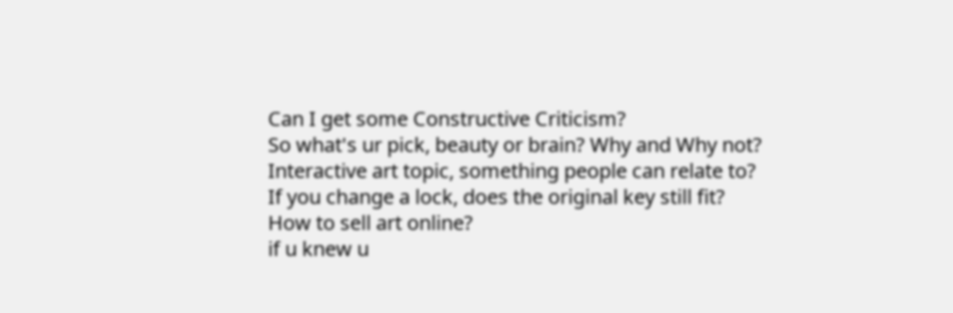Can I get some Constructive Criticism?
So what's ur pick, beauty or brain? Why and Why not?
Interactive art topic, something people can relate to?
If you change a lock, does the original key still fit?
How to sell art online?
if u knew u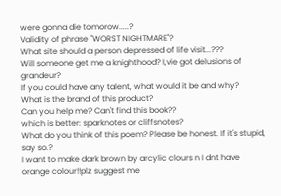were gonna die tomorow.....?
Validity of phrase "WORST NIGHTMARE"?
What site should a person depressed of life visit...???
Will someone get me a knighthood? I,vie got delusions of grandeur?
If you could have any talent, what would it be and why?
What is the brand of this product?
Can you help me? Can't find this book??
which is better: sparknotes or cliffsnotes?
What do you think of this poem? Please be honest. If it's stupid, say so.?
I want to make dark brown by arcylic clours n I dnt have orange colour!!plz suggest me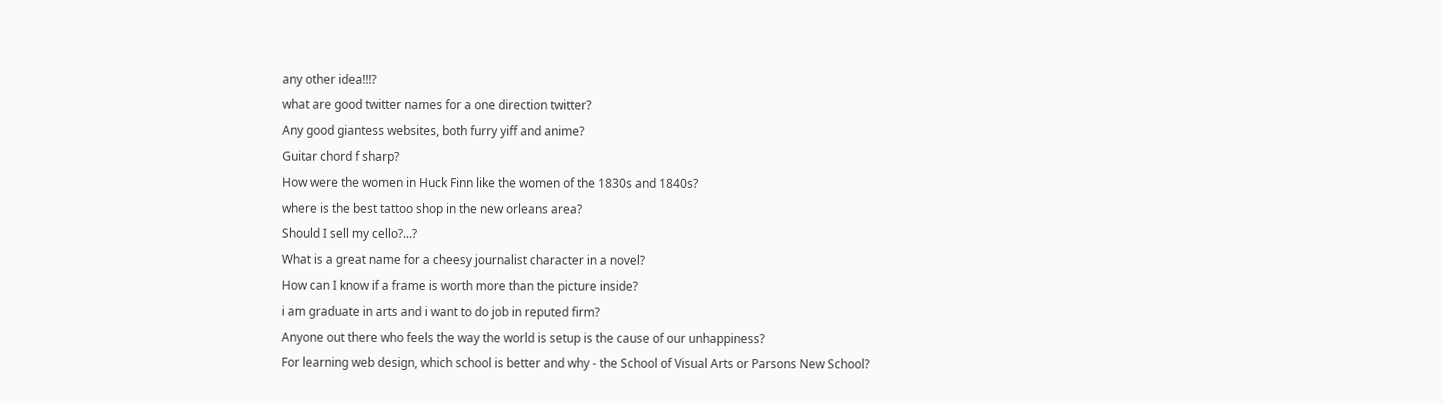any other idea!!!?
what are good twitter names for a one direction twitter?
Any good giantess websites, both furry yiff and anime?
Guitar chord f sharp?
How were the women in Huck Finn like the women of the 1830s and 1840s?
where is the best tattoo shop in the new orleans area?
Should I sell my cello?...?
What is a great name for a cheesy journalist character in a novel?
How can I know if a frame is worth more than the picture inside?
i am graduate in arts and i want to do job in reputed firm?
Anyone out there who feels the way the world is setup is the cause of our unhappiness?
For learning web design, which school is better and why - the School of Visual Arts or Parsons New School?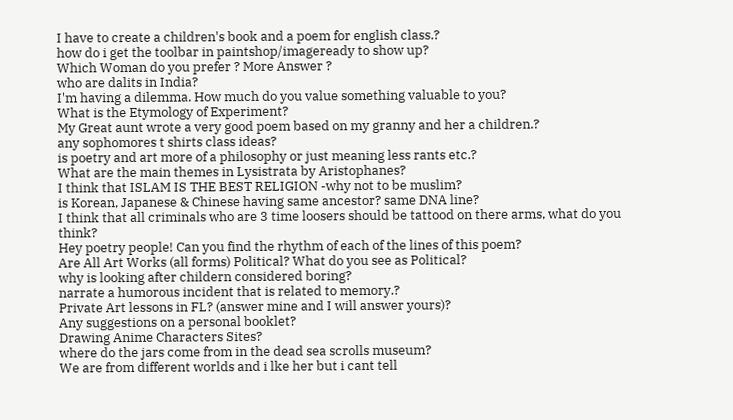I have to create a children's book and a poem for english class.?
how do i get the toolbar in paintshop/imageready to show up?
Which Woman do you prefer ? More Answer ?
who are dalits in India?
I'm having a dilemma. How much do you value something valuable to you?
What is the Etymology of Experiment?
My Great aunt wrote a very good poem based on my granny and her a children.?
any sophomores t shirts class ideas?
is poetry and art more of a philosophy or just meaning less rants etc.?
What are the main themes in Lysistrata by Aristophanes?
I think that ISLAM IS THE BEST RELIGION -why not to be muslim?
is Korean, Japanese & Chinese having same ancestor? same DNA line?
I think that all criminals who are 3 time loosers should be tattood on there arms, what do you think?
Hey poetry people! Can you find the rhythm of each of the lines of this poem?
Are All Art Works (all forms) Political? What do you see as Political?
why is looking after childern considered boring?
narrate a humorous incident that is related to memory.?
Private Art lessons in FL? (answer mine and I will answer yours)?
Any suggestions on a personal booklet?
Drawing Anime Characters Sites?
where do the jars come from in the dead sea scrolls museum?
We are from different worlds and i lke her but i cant tell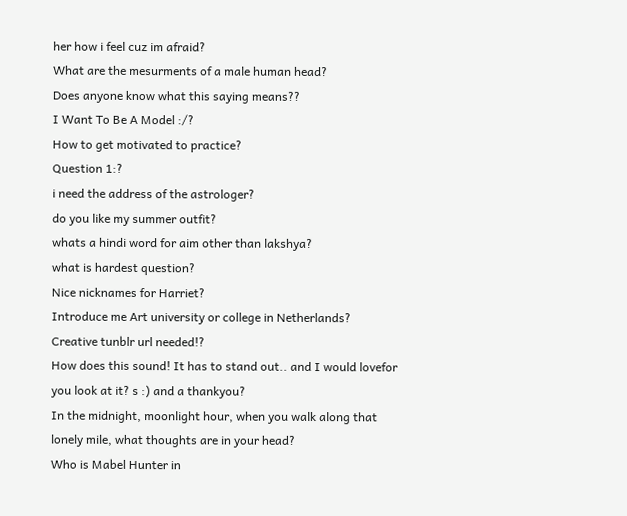her how i feel cuz im afraid?
What are the mesurments of a male human head?
Does anyone know what this saying means??
I Want To Be A Model :/?
How to get motivated to practice?
Question 1:?
i need the address of the astrologer?
do you like my summer outfit?
whats a hindi word for aim other than lakshya?
what is hardest question?
Nice nicknames for Harriet?
Introduce me Art university or college in Netherlands?
Creative tunblr url needed!?
How does this sound! It has to stand out.. and I would lovefor you look at it? s :) and a thankyou?
In the midnight, moonlight hour, when you walk along that lonely mile, what thoughts are in your head?
Who is Mabel Hunter in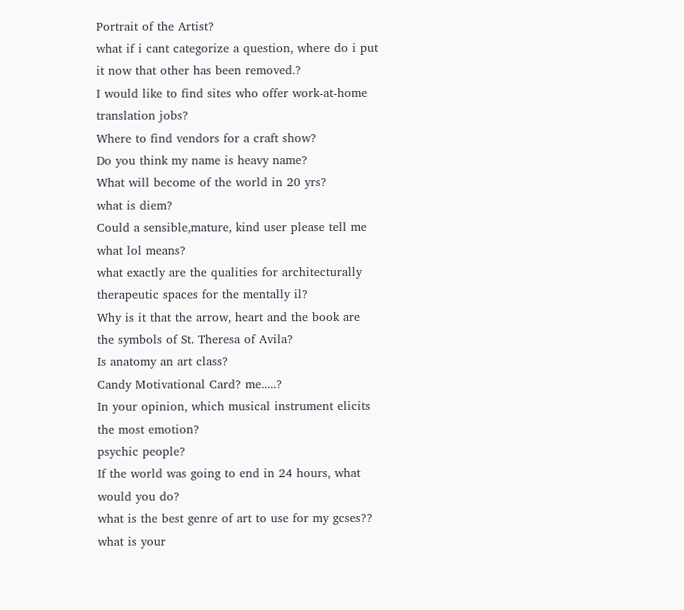Portrait of the Artist?
what if i cant categorize a question, where do i put it now that other has been removed.?
I would like to find sites who offer work-at-home translation jobs?
Where to find vendors for a craft show?
Do you think my name is heavy name?
What will become of the world in 20 yrs?
what is diem?
Could a sensible,mature, kind user please tell me what lol means?
what exactly are the qualities for architecturally therapeutic spaces for the mentally il?
Why is it that the arrow, heart and the book are the symbols of St. Theresa of Avila?
Is anatomy an art class?
Candy Motivational Card? me.....?
In your opinion, which musical instrument elicits the most emotion?
psychic people?
If the world was going to end in 24 hours, what would you do?
what is the best genre of art to use for my gcses??
what is your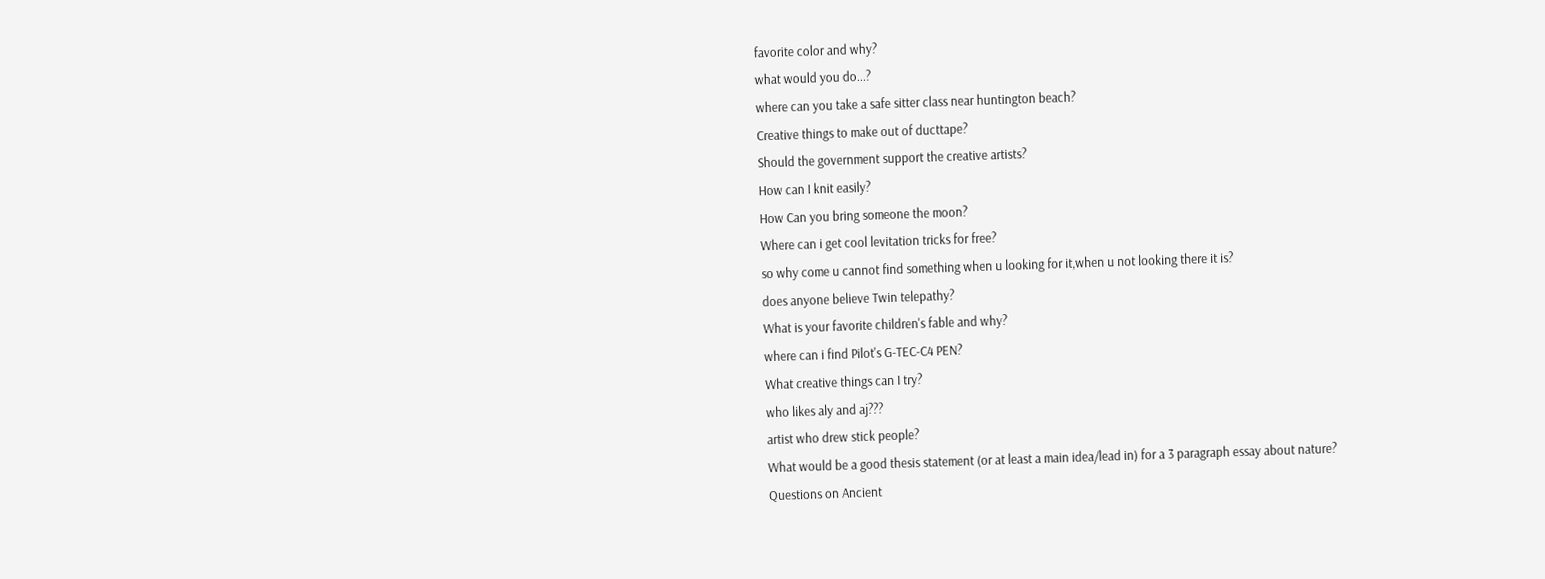favorite color and why?
what would you do...?
where can you take a safe sitter class near huntington beach?
Creative things to make out of ducttape?
Should the government support the creative artists?
How can I knit easily?
How Can you bring someone the moon?
Where can i get cool levitation tricks for free?
so why come u cannot find something when u looking for it,when u not looking there it is?
does anyone believe Twin telepathy?
What is your favorite children's fable and why?
where can i find Pilot's G-TEC-C4 PEN?
What creative things can I try?
who likes aly and aj???
artist who drew stick people?
What would be a good thesis statement (or at least a main idea/lead in) for a 3 paragraph essay about nature?
Questions on Ancient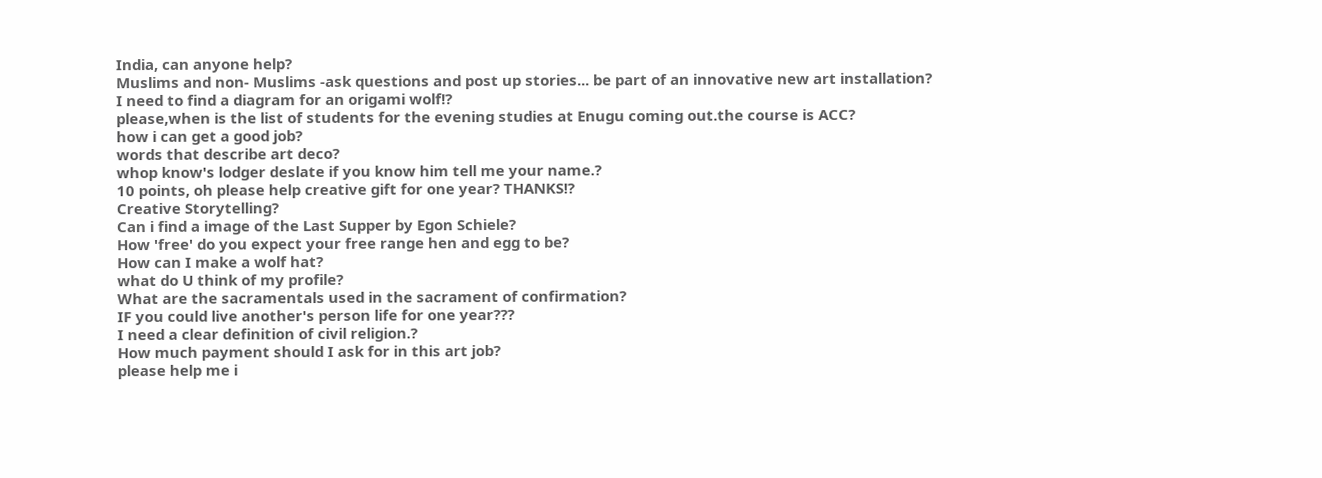India, can anyone help?
Muslims and non- Muslims -ask questions and post up stories... be part of an innovative new art installation?
I need to find a diagram for an origami wolf!?
please,when is the list of students for the evening studies at Enugu coming out.the course is ACC?
how i can get a good job?
words that describe art deco?
whop know's lodger deslate if you know him tell me your name.?
10 points, oh please help creative gift for one year? THANKS!?
Creative Storytelling?
Can i find a image of the Last Supper by Egon Schiele?
How 'free' do you expect your free range hen and egg to be?
How can I make a wolf hat?
what do U think of my profile?
What are the sacramentals used in the sacrament of confirmation?
IF you could live another's person life for one year???
I need a clear definition of civil religion.?
How much payment should I ask for in this art job?
please help me i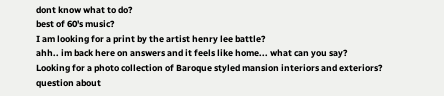dont know what to do?
best of 60's music?
I am looking for a print by the artist henry lee battle?
ahh.. im back here on answers and it feels like home... what can you say?
Looking for a photo collection of Baroque styled mansion interiors and exteriors?
question about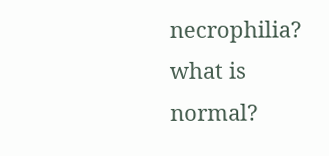necrophilia?
what is normal?